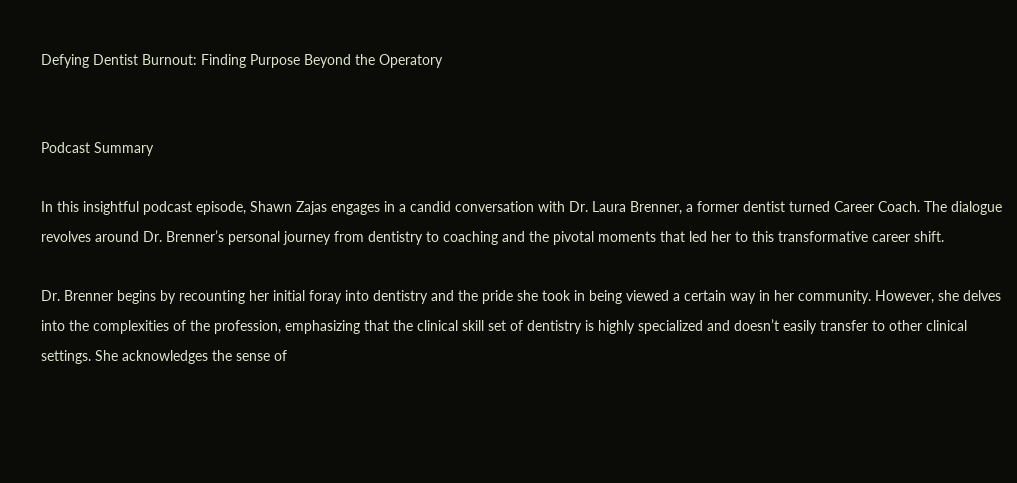Defying Dentist Burnout: Finding Purpose Beyond the Operatory


Podcast Summary

In this insightful podcast episode, Shawn Zajas engages in a candid conversation with Dr. Laura Brenner, a former dentist turned Career Coach. The dialogue revolves around Dr. Brenner’s personal journey from dentistry to coaching and the pivotal moments that led her to this transformative career shift.

Dr. Brenner begins by recounting her initial foray into dentistry and the pride she took in being viewed a certain way in her community. However, she delves into the complexities of the profession, emphasizing that the clinical skill set of dentistry is highly specialized and doesn’t easily transfer to other clinical settings. She acknowledges the sense of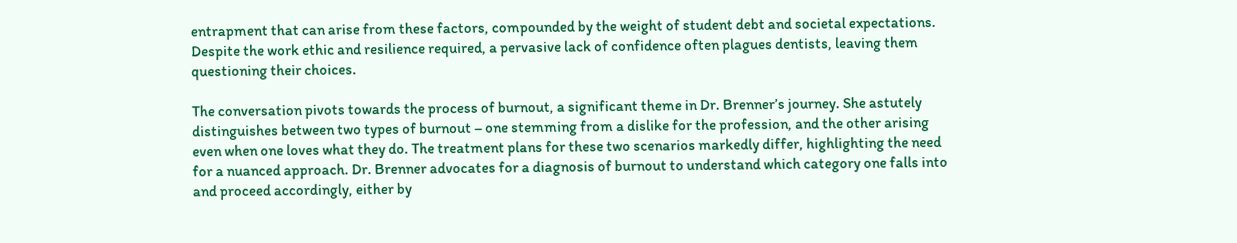entrapment that can arise from these factors, compounded by the weight of student debt and societal expectations. Despite the work ethic and resilience required, a pervasive lack of confidence often plagues dentists, leaving them questioning their choices.

The conversation pivots towards the process of burnout, a significant theme in Dr. Brenner’s journey. She astutely distinguishes between two types of burnout – one stemming from a dislike for the profession, and the other arising even when one loves what they do. The treatment plans for these two scenarios markedly differ, highlighting the need for a nuanced approach. Dr. Brenner advocates for a diagnosis of burnout to understand which category one falls into and proceed accordingly, either by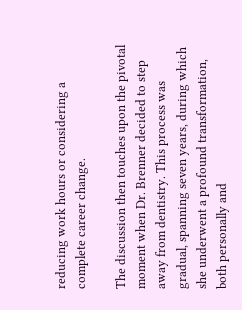reducing work hours or considering a complete career change.

The discussion then touches upon the pivotal moment when Dr. Brenner decided to step away from dentistry. This process was gradual, spanning seven years, during which she underwent a profound transformation, both personally and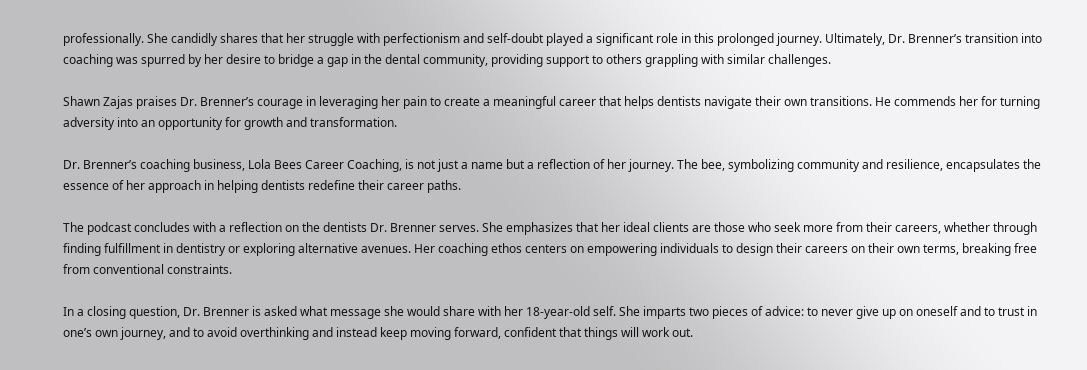professionally. She candidly shares that her struggle with perfectionism and self-doubt played a significant role in this prolonged journey. Ultimately, Dr. Brenner’s transition into coaching was spurred by her desire to bridge a gap in the dental community, providing support to others grappling with similar challenges.

Shawn Zajas praises Dr. Brenner’s courage in leveraging her pain to create a meaningful career that helps dentists navigate their own transitions. He commends her for turning adversity into an opportunity for growth and transformation.

Dr. Brenner’s coaching business, Lola Bees Career Coaching, is not just a name but a reflection of her journey. The bee, symbolizing community and resilience, encapsulates the essence of her approach in helping dentists redefine their career paths.

The podcast concludes with a reflection on the dentists Dr. Brenner serves. She emphasizes that her ideal clients are those who seek more from their careers, whether through finding fulfillment in dentistry or exploring alternative avenues. Her coaching ethos centers on empowering individuals to design their careers on their own terms, breaking free from conventional constraints.

In a closing question, Dr. Brenner is asked what message she would share with her 18-year-old self. She imparts two pieces of advice: to never give up on oneself and to trust in one’s own journey, and to avoid overthinking and instead keep moving forward, confident that things will work out.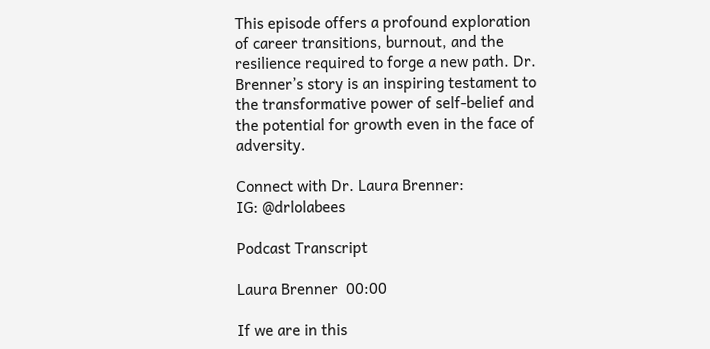This episode offers a profound exploration of career transitions, burnout, and the resilience required to forge a new path. Dr. Brenner’s story is an inspiring testament to the transformative power of self-belief and the potential for growth even in the face of adversity.

Connect with Dr. Laura Brenner:
IG: @drlolabees

Podcast Transcript

Laura Brenner  00:00

If we are in this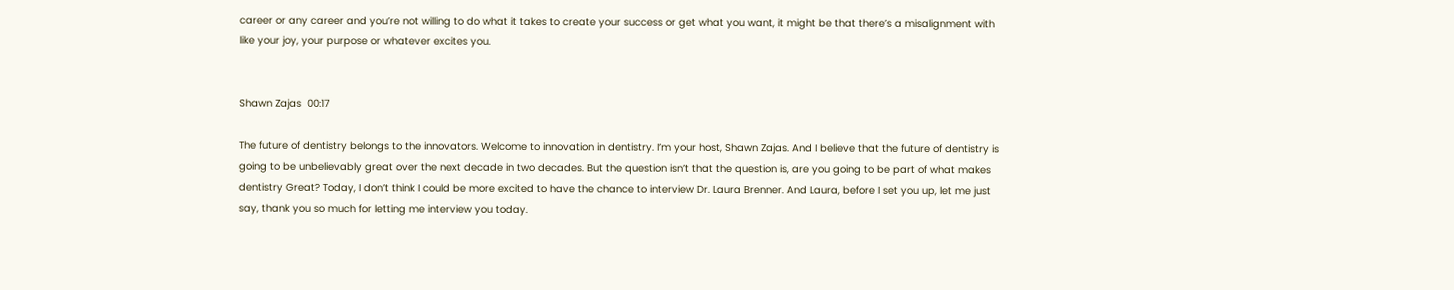career or any career and you’re not willing to do what it takes to create your success or get what you want, it might be that there’s a misalignment with like your joy, your purpose or whatever excites you.


Shawn Zajas  00:17

The future of dentistry belongs to the innovators. Welcome to innovation in dentistry. I’m your host, Shawn Zajas. And I believe that the future of dentistry is going to be unbelievably great over the next decade in two decades. But the question isn’t that the question is, are you going to be part of what makes dentistry Great? Today, I don’t think I could be more excited to have the chance to interview Dr. Laura Brenner. And Laura, before I set you up, let me just say, thank you so much for letting me interview you today.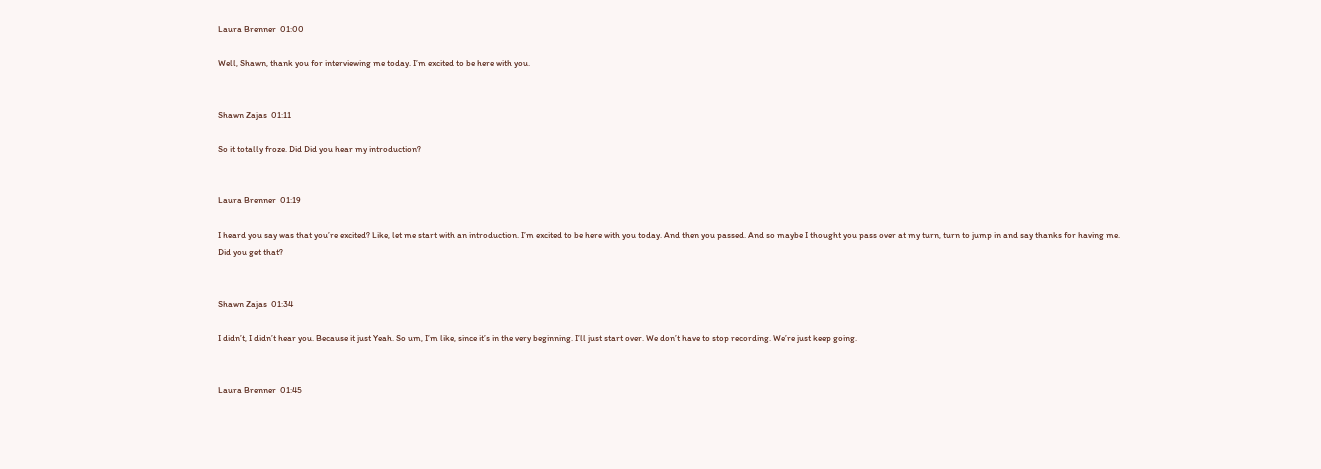Laura Brenner  01:00

Well, Shawn, thank you for interviewing me today. I’m excited to be here with you.


Shawn Zajas  01:11

So it totally froze. Did Did you hear my introduction?


Laura Brenner  01:19

I heard you say was that you’re excited? Like, let me start with an introduction. I’m excited to be here with you today. And then you passed. And so maybe I thought you pass over at my turn, turn to jump in and say thanks for having me. Did you get that?


Shawn Zajas  01:34

I didn’t, I didn’t hear you. Because it just Yeah. So um, I’m like, since it’s in the very beginning. I’ll just start over. We don’t have to stop recording. We’re just keep going.


Laura Brenner  01:45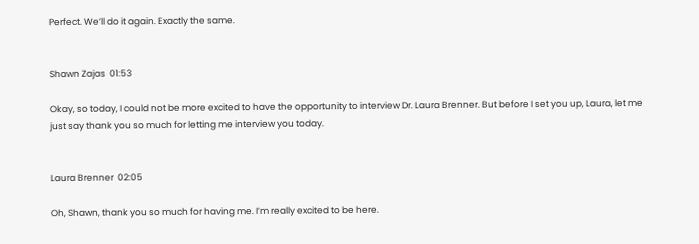Perfect. We’ll do it again. Exactly the same.


Shawn Zajas  01:53

Okay, so today, I could not be more excited to have the opportunity to interview Dr. Laura Brenner. But before I set you up, Laura, let me just say thank you so much for letting me interview you today.


Laura Brenner  02:05

Oh, Shawn, thank you so much for having me. I’m really excited to be here.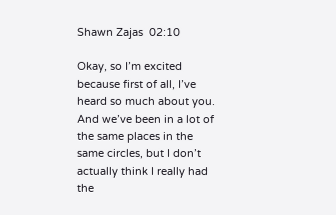Shawn Zajas  02:10

Okay, so I’m excited because first of all, I’ve heard so much about you. And we’ve been in a lot of the same places in the same circles, but I don’t actually think I really had the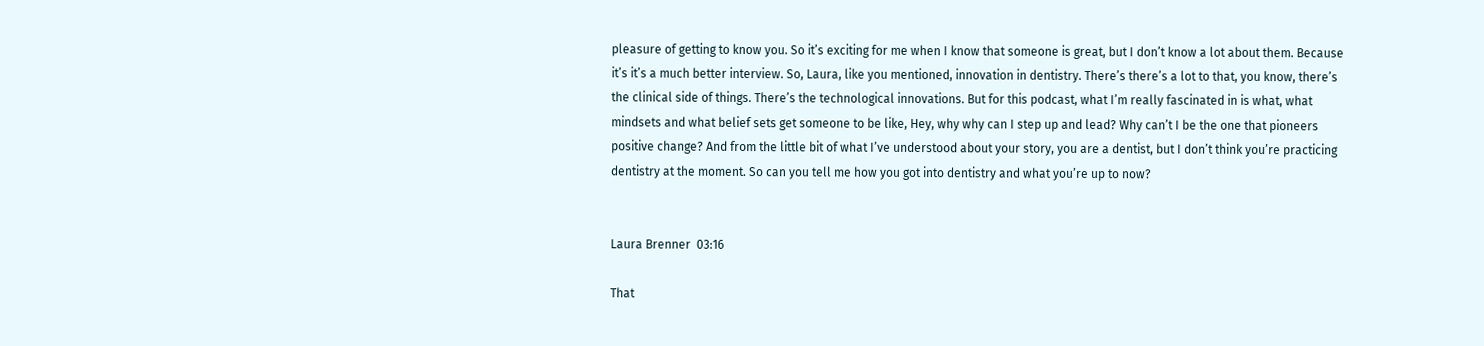pleasure of getting to know you. So it’s exciting for me when I know that someone is great, but I don’t know a lot about them. Because it’s it’s a much better interview. So, Laura, like you mentioned, innovation in dentistry. There’s there’s a lot to that, you know, there’s the clinical side of things. There’s the technological innovations. But for this podcast, what I’m really fascinated in is what, what mindsets and what belief sets get someone to be like, Hey, why why can I step up and lead? Why can’t I be the one that pioneers positive change? And from the little bit of what I’ve understood about your story, you are a dentist, but I don’t think you’re practicing dentistry at the moment. So can you tell me how you got into dentistry and what you’re up to now?


Laura Brenner  03:16

That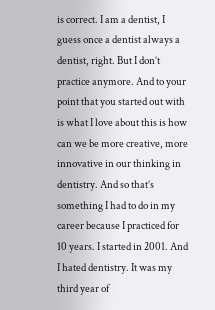is correct. I am a dentist, I guess once a dentist always a dentist, right. But I don’t practice anymore. And to your point that you started out with is what I love about this is how can we be more creative, more innovative in our thinking in dentistry. And so that’s something I had to do in my career because I practiced for 10 years. I started in 2001. And I hated dentistry. It was my third year of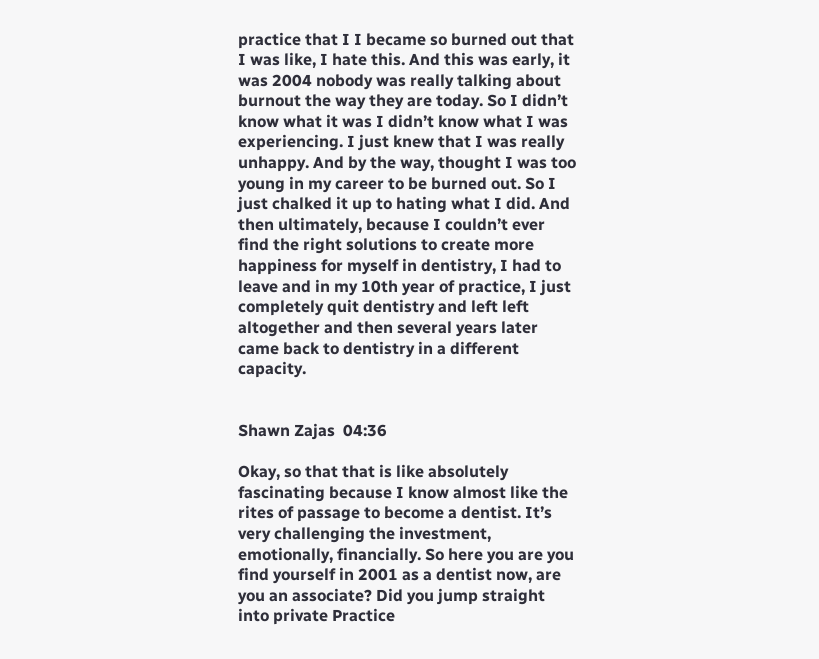practice that I I became so burned out that I was like, I hate this. And this was early, it was 2004 nobody was really talking about burnout the way they are today. So I didn’t know what it was I didn’t know what I was experiencing. I just knew that I was really unhappy. And by the way, thought I was too young in my career to be burned out. So I just chalked it up to hating what I did. And then ultimately, because I couldn’t ever find the right solutions to create more happiness for myself in dentistry, I had to leave and in my 10th year of practice, I just completely quit dentistry and left left altogether and then several years later came back to dentistry in a different capacity.


Shawn Zajas  04:36

Okay, so that that is like absolutely fascinating because I know almost like the rites of passage to become a dentist. It’s very challenging the investment, emotionally, financially. So here you are you find yourself in 2001 as a dentist now, are you an associate? Did you jump straight into private Practice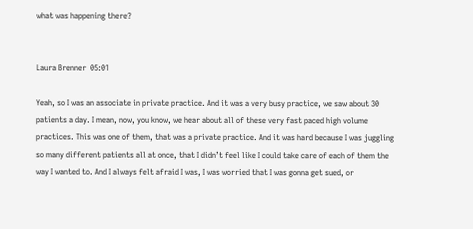what was happening there?


Laura Brenner  05:01

Yeah, so I was an associate in private practice. And it was a very busy practice, we saw about 30 patients a day. I mean, now, you know, we hear about all of these very fast paced high volume practices. This was one of them, that was a private practice. And it was hard because I was juggling so many different patients all at once, that I didn’t feel like I could take care of each of them the way I wanted to. And I always felt afraid I was, I was worried that I was gonna get sued, or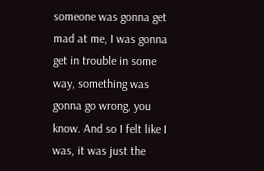someone was gonna get mad at me, I was gonna get in trouble in some way, something was gonna go wrong, you know. And so I felt like I was, it was just the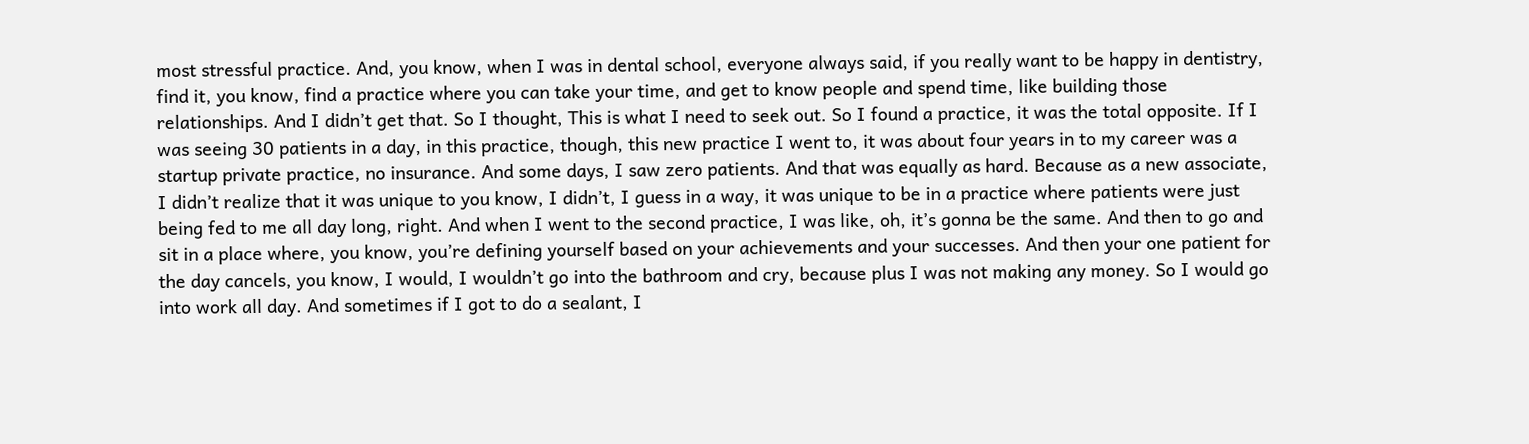most stressful practice. And, you know, when I was in dental school, everyone always said, if you really want to be happy in dentistry, find it, you know, find a practice where you can take your time, and get to know people and spend time, like building those relationships. And I didn’t get that. So I thought, This is what I need to seek out. So I found a practice, it was the total opposite. If I was seeing 30 patients in a day, in this practice, though, this new practice I went to, it was about four years in to my career was a startup private practice, no insurance. And some days, I saw zero patients. And that was equally as hard. Because as a new associate, I didn’t realize that it was unique to you know, I didn’t, I guess in a way, it was unique to be in a practice where patients were just being fed to me all day long, right. And when I went to the second practice, I was like, oh, it’s gonna be the same. And then to go and sit in a place where, you know, you’re defining yourself based on your achievements and your successes. And then your one patient for the day cancels, you know, I would, I wouldn’t go into the bathroom and cry, because plus I was not making any money. So I would go into work all day. And sometimes if I got to do a sealant, I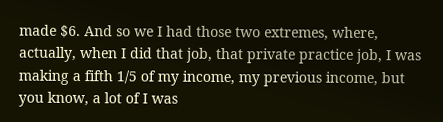made $6. And so we I had those two extremes, where, actually, when I did that job, that private practice job, I was making a fifth 1/5 of my income, my previous income, but you know, a lot of I was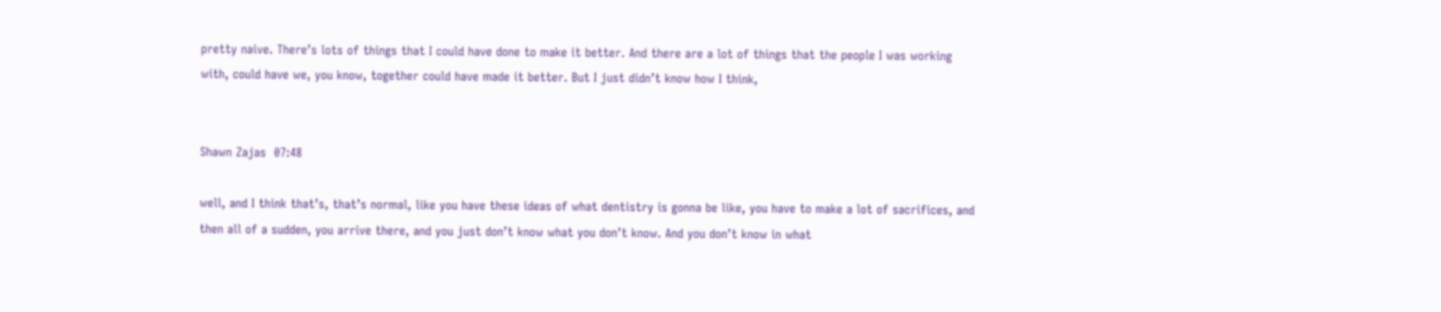pretty naive. There’s lots of things that I could have done to make it better. And there are a lot of things that the people I was working with, could have we, you know, together could have made it better. But I just didn’t know how I think,


Shawn Zajas  07:48

well, and I think that’s, that’s normal, like you have these ideas of what dentistry is gonna be like, you have to make a lot of sacrifices, and then all of a sudden, you arrive there, and you just don’t know what you don’t know. And you don’t know in what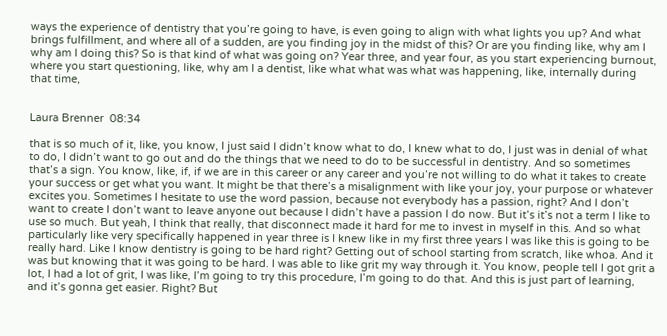ways the experience of dentistry that you’re going to have, is even going to align with what lights you up? And what brings fulfillment, and where all of a sudden, are you finding joy in the midst of this? Or are you finding like, why am I why am I doing this? So is that kind of what was going on? Year three, and year four, as you start experiencing burnout, where you start questioning, like, why am I a dentist, like what what was what was happening, like, internally during that time,


Laura Brenner  08:34

that is so much of it, like, you know, I just said I didn’t know what to do, I knew what to do, I just was in denial of what to do, I didn’t want to go out and do the things that we need to do to be successful in dentistry. And so sometimes that’s a sign. You know, like, if, if we are in this career or any career and you’re not willing to do what it takes to create your success or get what you want. It might be that there’s a misalignment with like your joy, your purpose or whatever excites you. Sometimes I hesitate to use the word passion, because not everybody has a passion, right? And I don’t want to create I don’t want to leave anyone out because I didn’t have a passion I do now. But it’s it’s not a term I like to use so much. But yeah, I think that really, that disconnect made it hard for me to invest in myself in this. And so what particularly like very specifically happened in year three is I knew like in my first three years I was like this is going to be really hard. Like I know dentistry is going to be hard right? Getting out of school starting from scratch, like whoa. And it was but knowing that it was going to be hard. I was able to like grit my way through it. You know, people tell I got grit a lot, I had a lot of grit, I was like, I’m going to try this procedure, I’m going to do that. And this is just part of learning, and it’s gonna get easier. Right? But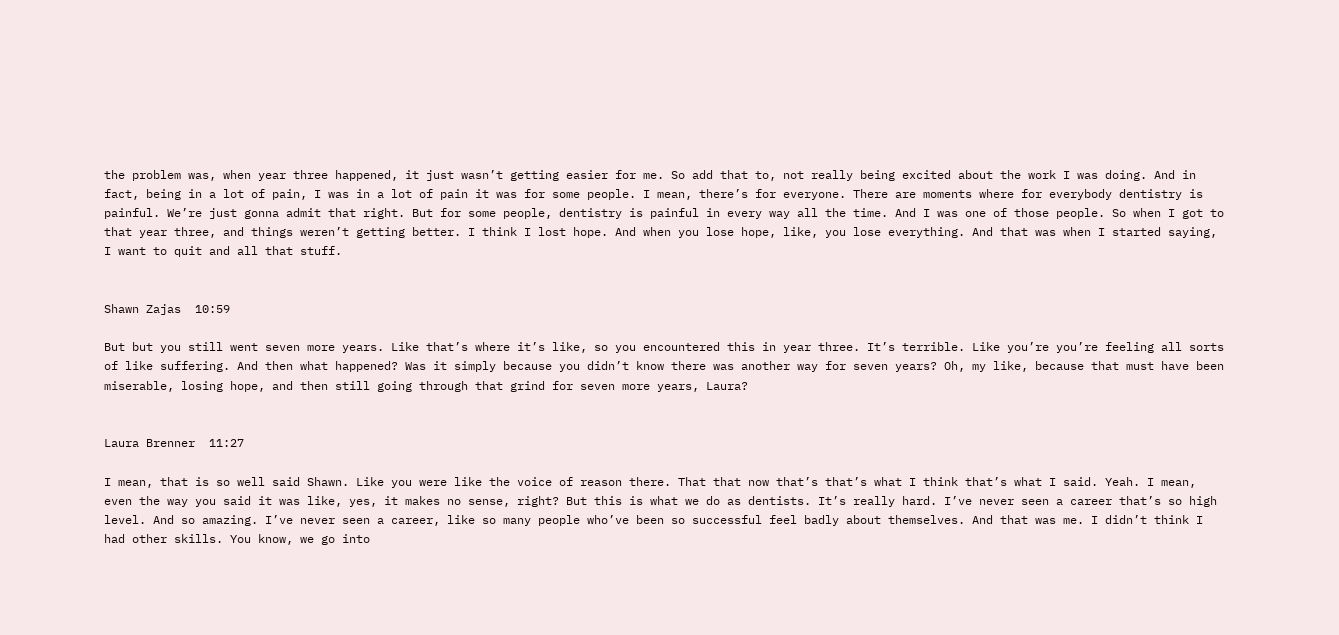the problem was, when year three happened, it just wasn’t getting easier for me. So add that to, not really being excited about the work I was doing. And in fact, being in a lot of pain, I was in a lot of pain it was for some people. I mean, there’s for everyone. There are moments where for everybody dentistry is painful. We’re just gonna admit that right. But for some people, dentistry is painful in every way all the time. And I was one of those people. So when I got to that year three, and things weren’t getting better. I think I lost hope. And when you lose hope, like, you lose everything. And that was when I started saying, I want to quit and all that stuff.


Shawn Zajas  10:59

But but you still went seven more years. Like that’s where it’s like, so you encountered this in year three. It’s terrible. Like you’re you’re feeling all sorts of like suffering. And then what happened? Was it simply because you didn’t know there was another way for seven years? Oh, my like, because that must have been miserable, losing hope, and then still going through that grind for seven more years, Laura?


Laura Brenner  11:27

I mean, that is so well said Shawn. Like you were like the voice of reason there. That that now that’s that’s what I think that’s what I said. Yeah. I mean, even the way you said it was like, yes, it makes no sense, right? But this is what we do as dentists. It’s really hard. I’ve never seen a career that’s so high level. And so amazing. I’ve never seen a career, like so many people who’ve been so successful feel badly about themselves. And that was me. I didn’t think I had other skills. You know, we go into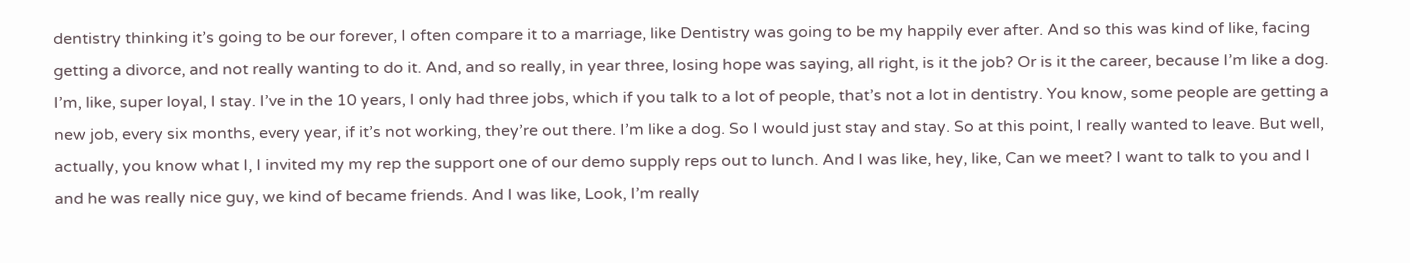dentistry thinking it’s going to be our forever, I often compare it to a marriage, like Dentistry was going to be my happily ever after. And so this was kind of like, facing getting a divorce, and not really wanting to do it. And, and so really, in year three, losing hope was saying, all right, is it the job? Or is it the career, because I’m like a dog. I’m, like, super loyal, I stay. I’ve in the 10 years, I only had three jobs, which if you talk to a lot of people, that’s not a lot in dentistry. You know, some people are getting a new job, every six months, every year, if it’s not working, they’re out there. I’m like a dog. So I would just stay and stay. So at this point, I really wanted to leave. But well, actually, you know what I, I invited my my rep the support one of our demo supply reps out to lunch. And I was like, hey, like, Can we meet? I want to talk to you and I and he was really nice guy, we kind of became friends. And I was like, Look, I’m really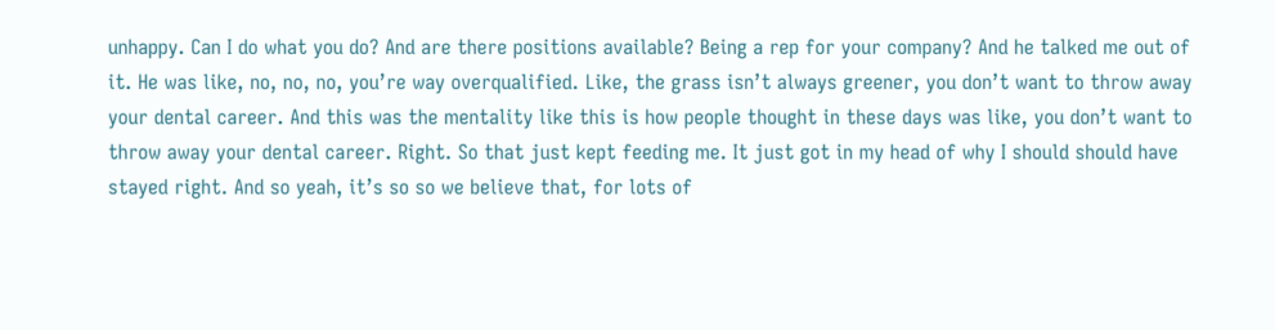unhappy. Can I do what you do? And are there positions available? Being a rep for your company? And he talked me out of it. He was like, no, no, no, you’re way overqualified. Like, the grass isn’t always greener, you don’t want to throw away your dental career. And this was the mentality like this is how people thought in these days was like, you don’t want to throw away your dental career. Right. So that just kept feeding me. It just got in my head of why I should should have stayed right. And so yeah, it’s so so we believe that, for lots of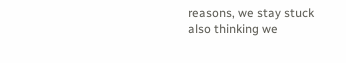reasons, we stay stuck also thinking we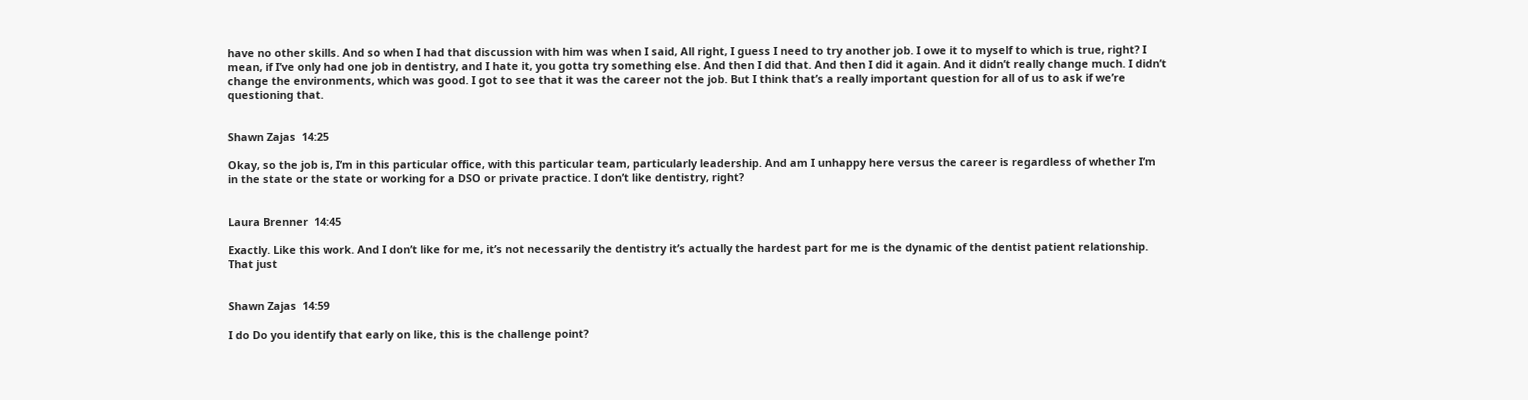have no other skills. And so when I had that discussion with him was when I said, All right, I guess I need to try another job. I owe it to myself to which is true, right? I mean, if I’ve only had one job in dentistry, and I hate it, you gotta try something else. And then I did that. And then I did it again. And it didn’t really change much. I didn’t change the environments, which was good. I got to see that it was the career not the job. But I think that’s a really important question for all of us to ask if we’re questioning that.


Shawn Zajas  14:25

Okay, so the job is, I’m in this particular office, with this particular team, particularly leadership. And am I unhappy here versus the career is regardless of whether I’m in the state or the state or working for a DSO or private practice. I don’t like dentistry, right?


Laura Brenner  14:45

Exactly. Like this work. And I don’t like for me, it’s not necessarily the dentistry it’s actually the hardest part for me is the dynamic of the dentist patient relationship. That just


Shawn Zajas  14:59

I do Do you identify that early on like, this is the challenge point?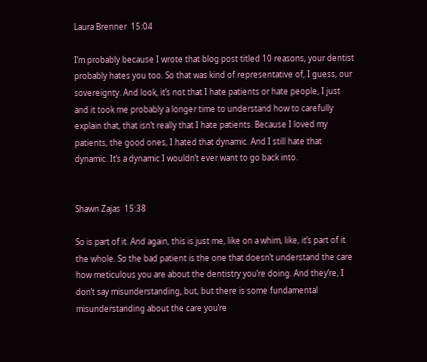Laura Brenner  15:04

I’m probably because I wrote that blog post titled 10 reasons, your dentist probably hates you too. So that was kind of representative of, I guess, our sovereignty. And look, it’s not that I hate patients or hate people, I just and it took me probably a longer time to understand how to carefully explain that, that isn’t really that I hate patients. Because I loved my patients, the good ones, I hated that dynamic. And I still hate that dynamic. It’s a dynamic I wouldn’t ever want to go back into.


Shawn Zajas  15:38

So is part of it. And again, this is just me, like on a whim, like, it’s part of it the whole. So the bad patient is the one that doesn’t understand the care how meticulous you are about the dentistry you’re doing. And they’re, I don’t say misunderstanding, but, but there is some fundamental misunderstanding about the care you’re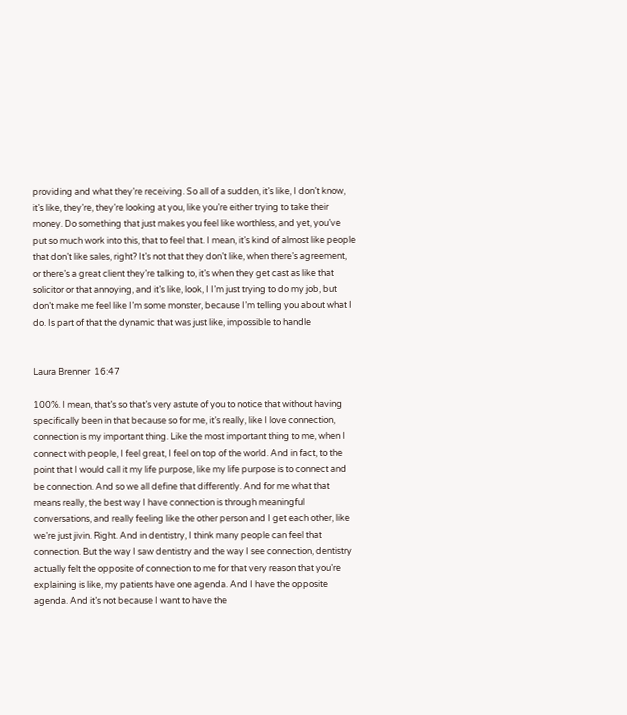providing and what they’re receiving. So all of a sudden, it’s like, I don’t know, it’s like, they’re, they’re looking at you, like you’re either trying to take their money. Do something that just makes you feel like worthless, and yet, you’ve put so much work into this, that to feel that. I mean, it’s kind of almost like people that don’t like sales, right? It’s not that they don’t like, when there’s agreement, or there’s a great client they’re talking to, it’s when they get cast as like that solicitor or that annoying, and it’s like, look, I I’m just trying to do my job, but don’t make me feel like I’m some monster, because I’m telling you about what I do. Is part of that the dynamic that was just like, impossible to handle


Laura Brenner  16:47

100%. I mean, that’s so that’s very astute of you to notice that without having specifically been in that because so for me, it’s really, like I love connection, connection is my important thing. Like the most important thing to me, when I connect with people, I feel great, I feel on top of the world. And in fact, to the point that I would call it my life purpose, like my life purpose is to connect and be connection. And so we all define that differently. And for me what that means really, the best way I have connection is through meaningful conversations, and really feeling like the other person and I get each other, like we’re just jivin. Right. And in dentistry, I think many people can feel that connection. But the way I saw dentistry and the way I see connection, dentistry actually felt the opposite of connection to me for that very reason that you’re explaining is like, my patients have one agenda. And I have the opposite agenda. And it’s not because I want to have the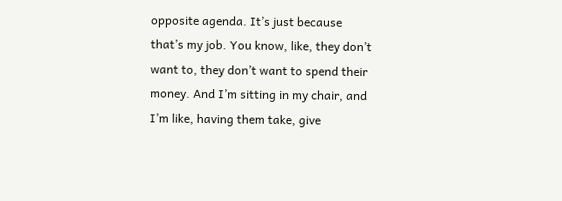opposite agenda. It’s just because that’s my job. You know, like, they don’t want to, they don’t want to spend their money. And I’m sitting in my chair, and I’m like, having them take, give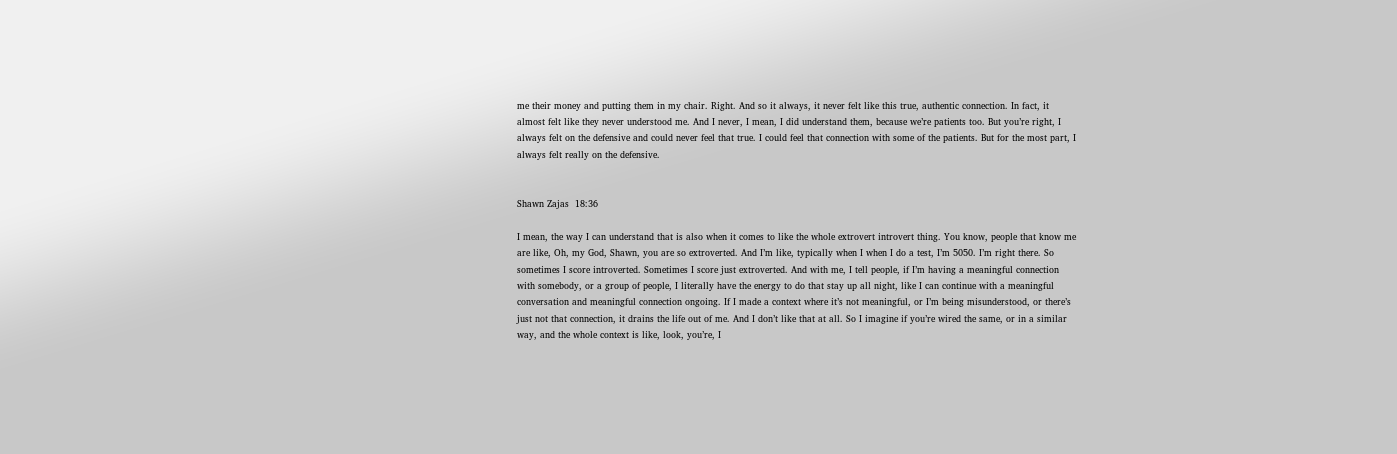me their money and putting them in my chair. Right. And so it always, it never felt like this true, authentic connection. In fact, it almost felt like they never understood me. And I never, I mean, I did understand them, because we’re patients too. But you’re right, I always felt on the defensive and could never feel that true. I could feel that connection with some of the patients. But for the most part, I always felt really on the defensive.


Shawn Zajas  18:36

I mean, the way I can understand that is also when it comes to like the whole extrovert introvert thing. You know, people that know me are like, Oh, my God, Shawn, you are so extroverted. And I’m like, typically when I when I do a test, I’m 5050. I’m right there. So sometimes I score introverted. Sometimes I score just extroverted. And with me, I tell people, if I’m having a meaningful connection with somebody, or a group of people, I literally have the energy to do that stay up all night, like I can continue with a meaningful conversation and meaningful connection ongoing. If I made a context where it’s not meaningful, or I’m being misunderstood, or there’s just not that connection, it drains the life out of me. And I don’t like that at all. So I imagine if you’re wired the same, or in a similar way, and the whole context is like, look, you’re, I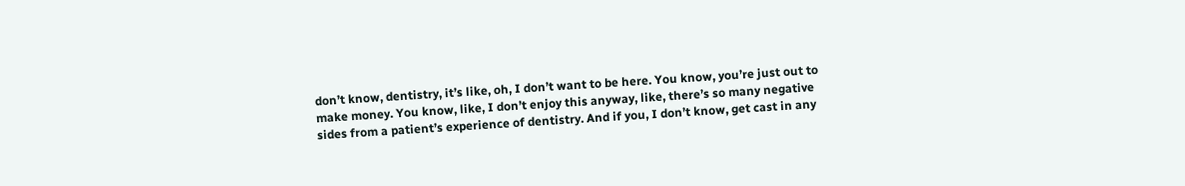don’t know, dentistry, it’s like, oh, I don’t want to be here. You know, you’re just out to make money. You know, like, I don’t enjoy this anyway, like, there’s so many negative sides from a patient’s experience of dentistry. And if you, I don’t know, get cast in any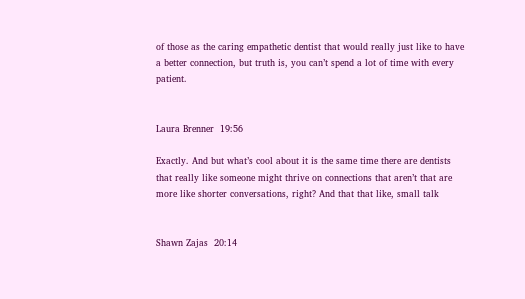of those as the caring empathetic dentist that would really just like to have a better connection, but truth is, you can’t spend a lot of time with every patient.


Laura Brenner  19:56

Exactly. And but what’s cool about it is the same time there are dentists that really like someone might thrive on connections that aren’t that are more like shorter conversations, right? And that that like, small talk


Shawn Zajas  20:14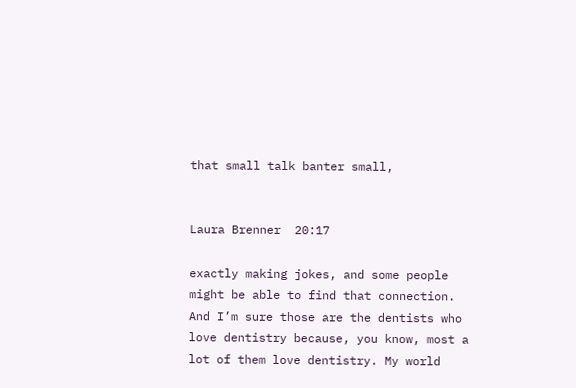that small talk banter small,


Laura Brenner  20:17

exactly making jokes, and some people might be able to find that connection. And I’m sure those are the dentists who love dentistry because, you know, most a lot of them love dentistry. My world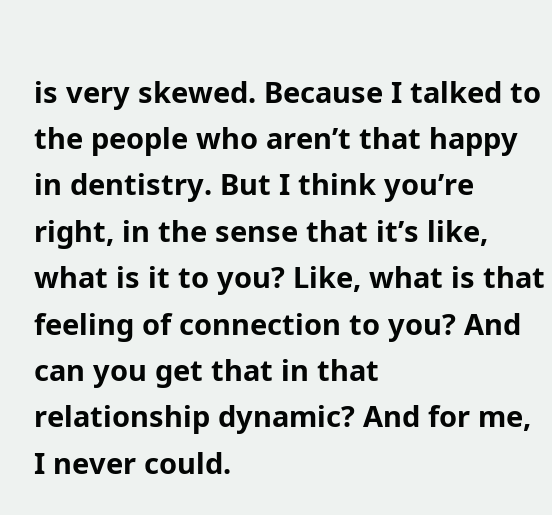is very skewed. Because I talked to the people who aren’t that happy in dentistry. But I think you’re right, in the sense that it’s like, what is it to you? Like, what is that feeling of connection to you? And can you get that in that relationship dynamic? And for me, I never could.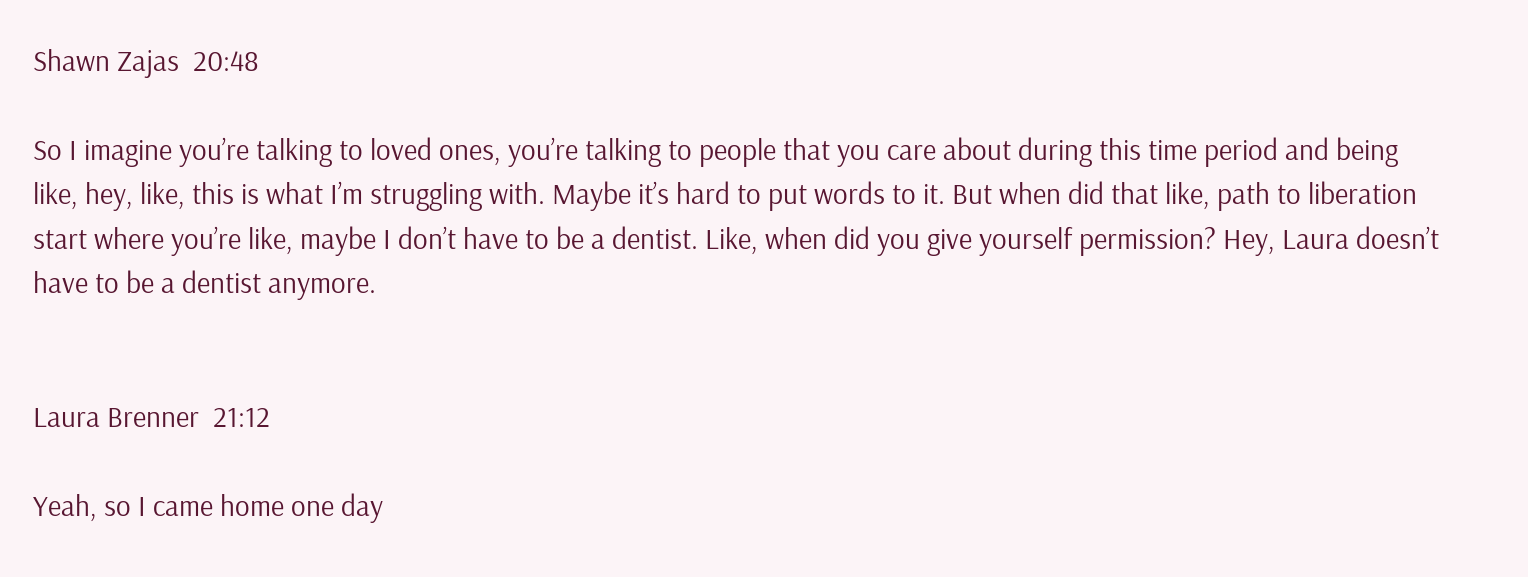Shawn Zajas  20:48

So I imagine you’re talking to loved ones, you’re talking to people that you care about during this time period and being like, hey, like, this is what I’m struggling with. Maybe it’s hard to put words to it. But when did that like, path to liberation start where you’re like, maybe I don’t have to be a dentist. Like, when did you give yourself permission? Hey, Laura doesn’t have to be a dentist anymore.


Laura Brenner  21:12

Yeah, so I came home one day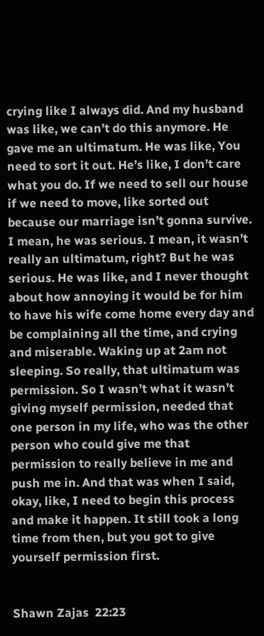crying like I always did. And my husband was like, we can’t do this anymore. He gave me an ultimatum. He was like, You need to sort it out. He’s like, I don’t care what you do. If we need to sell our house if we need to move, like sorted out because our marriage isn’t gonna survive. I mean, he was serious. I mean, it wasn’t really an ultimatum, right? But he was serious. He was like, and I never thought about how annoying it would be for him to have his wife come home every day and be complaining all the time, and crying and miserable. Waking up at 2am not sleeping. So really, that ultimatum was permission. So I wasn’t what it wasn’t giving myself permission, needed that one person in my life, who was the other person who could give me that permission to really believe in me and push me in. And that was when I said, okay, like, I need to begin this process and make it happen. It still took a long time from then, but you got to give yourself permission first.


Shawn Zajas  22:23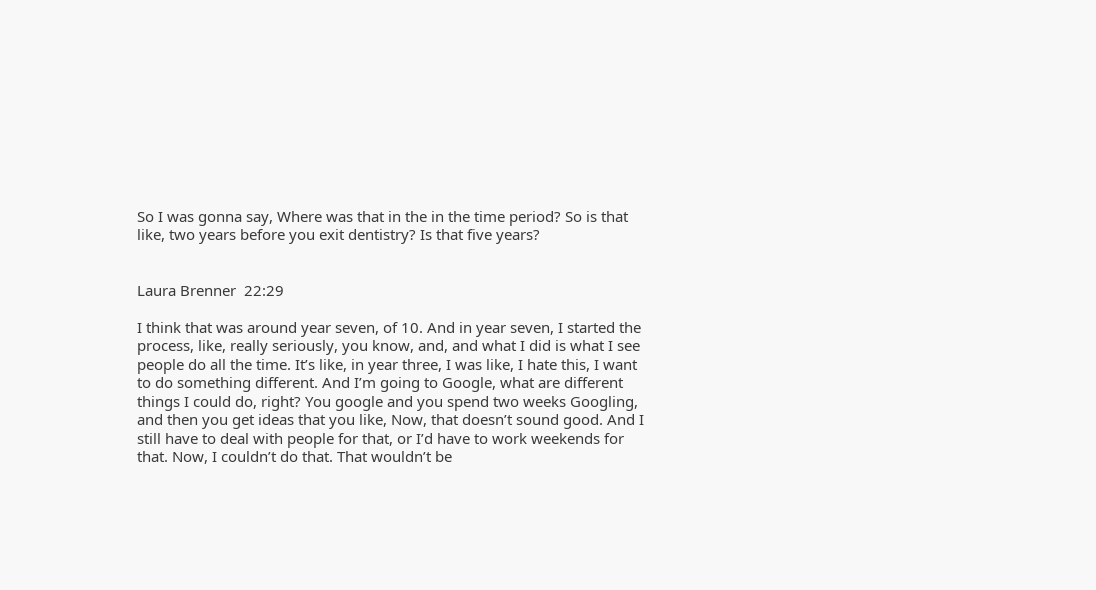So I was gonna say, Where was that in the in the time period? So is that like, two years before you exit dentistry? Is that five years?


Laura Brenner  22:29

I think that was around year seven, of 10. And in year seven, I started the process, like, really seriously, you know, and, and what I did is what I see people do all the time. It’s like, in year three, I was like, I hate this, I want to do something different. And I’m going to Google, what are different things I could do, right? You google and you spend two weeks Googling, and then you get ideas that you like, Now, that doesn’t sound good. And I still have to deal with people for that, or I’d have to work weekends for that. Now, I couldn’t do that. That wouldn’t be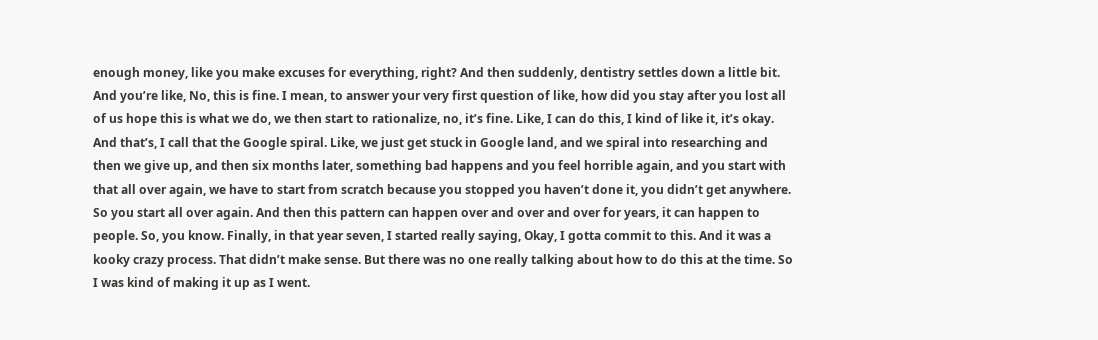enough money, like you make excuses for everything, right? And then suddenly, dentistry settles down a little bit. And you’re like, No, this is fine. I mean, to answer your very first question of like, how did you stay after you lost all of us hope this is what we do, we then start to rationalize, no, it’s fine. Like, I can do this, I kind of like it, it’s okay. And that’s, I call that the Google spiral. Like, we just get stuck in Google land, and we spiral into researching and then we give up, and then six months later, something bad happens and you feel horrible again, and you start with that all over again, we have to start from scratch because you stopped you haven’t done it, you didn’t get anywhere. So you start all over again. And then this pattern can happen over and over and over for years, it can happen to people. So, you know. Finally, in that year seven, I started really saying, Okay, I gotta commit to this. And it was a kooky crazy process. That didn’t make sense. But there was no one really talking about how to do this at the time. So I was kind of making it up as I went.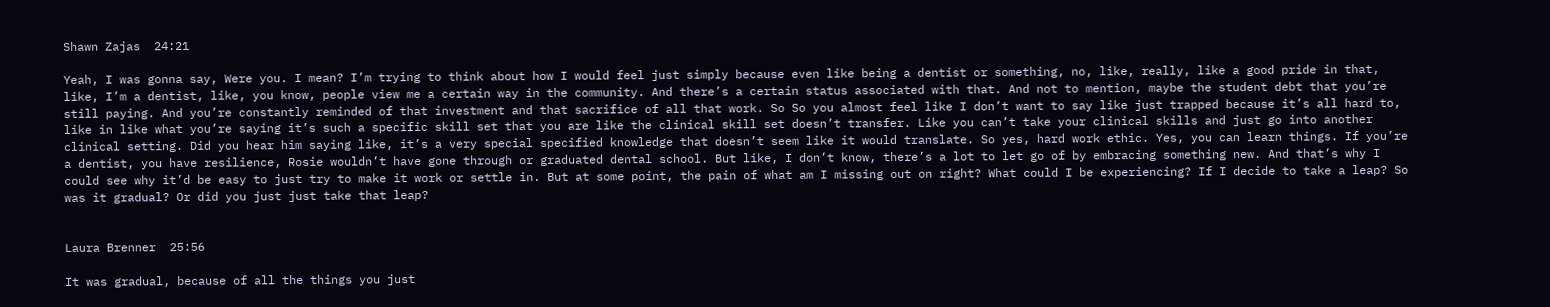Shawn Zajas  24:21

Yeah, I was gonna say, Were you. I mean? I’m trying to think about how I would feel just simply because even like being a dentist or something, no, like, really, like a good pride in that, like, I’m a dentist, like, you know, people view me a certain way in the community. And there’s a certain status associated with that. And not to mention, maybe the student debt that you’re still paying. And you’re constantly reminded of that investment and that sacrifice of all that work. So So you almost feel like I don’t want to say like just trapped because it’s all hard to, like in like what you’re saying it’s such a specific skill set that you are like the clinical skill set doesn’t transfer. Like you can’t take your clinical skills and just go into another clinical setting. Did you hear him saying like, it’s a very special specified knowledge that doesn’t seem like it would translate. So yes, hard work ethic. Yes, you can learn things. If you’re a dentist, you have resilience, Rosie wouldn’t have gone through or graduated dental school. But like, I don’t know, there’s a lot to let go of by embracing something new. And that’s why I could see why it’d be easy to just try to make it work or settle in. But at some point, the pain of what am I missing out on right? What could I be experiencing? If I decide to take a leap? So was it gradual? Or did you just just take that leap?


Laura Brenner  25:56

It was gradual, because of all the things you just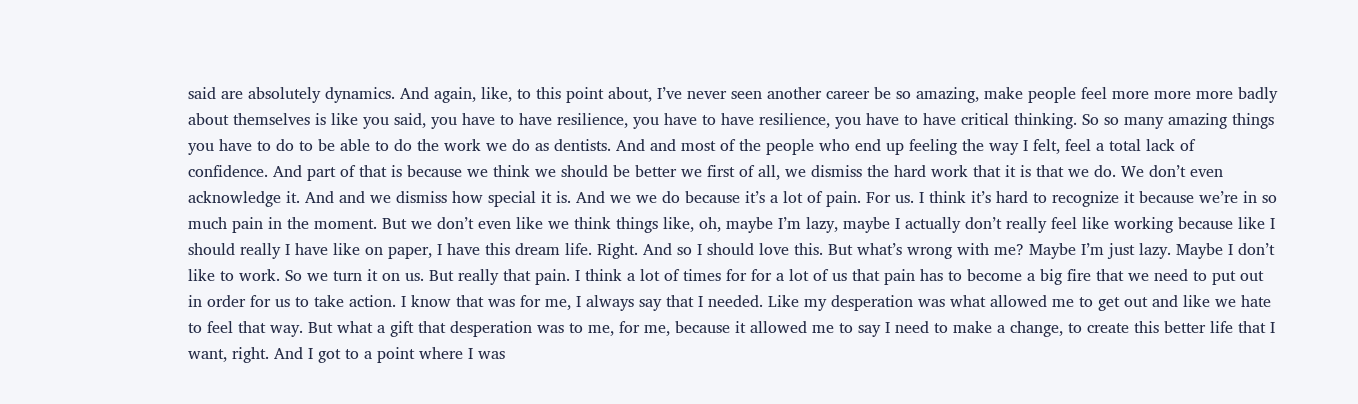said are absolutely dynamics. And again, like, to this point about, I’ve never seen another career be so amazing, make people feel more more more badly about themselves is like you said, you have to have resilience, you have to have resilience, you have to have critical thinking. So so many amazing things you have to do to be able to do the work we do as dentists. And and most of the people who end up feeling the way I felt, feel a total lack of confidence. And part of that is because we think we should be better we first of all, we dismiss the hard work that it is that we do. We don’t even acknowledge it. And and we dismiss how special it is. And we we do because it’s a lot of pain. For us. I think it’s hard to recognize it because we’re in so much pain in the moment. But we don’t even like we think things like, oh, maybe I’m lazy, maybe I actually don’t really feel like working because like I should really I have like on paper, I have this dream life. Right. And so I should love this. But what’s wrong with me? Maybe I’m just lazy. Maybe I don’t like to work. So we turn it on us. But really that pain. I think a lot of times for for a lot of us that pain has to become a big fire that we need to put out in order for us to take action. I know that was for me, I always say that I needed. Like my desperation was what allowed me to get out and like we hate to feel that way. But what a gift that desperation was to me, for me, because it allowed me to say I need to make a change, to create this better life that I want, right. And I got to a point where I was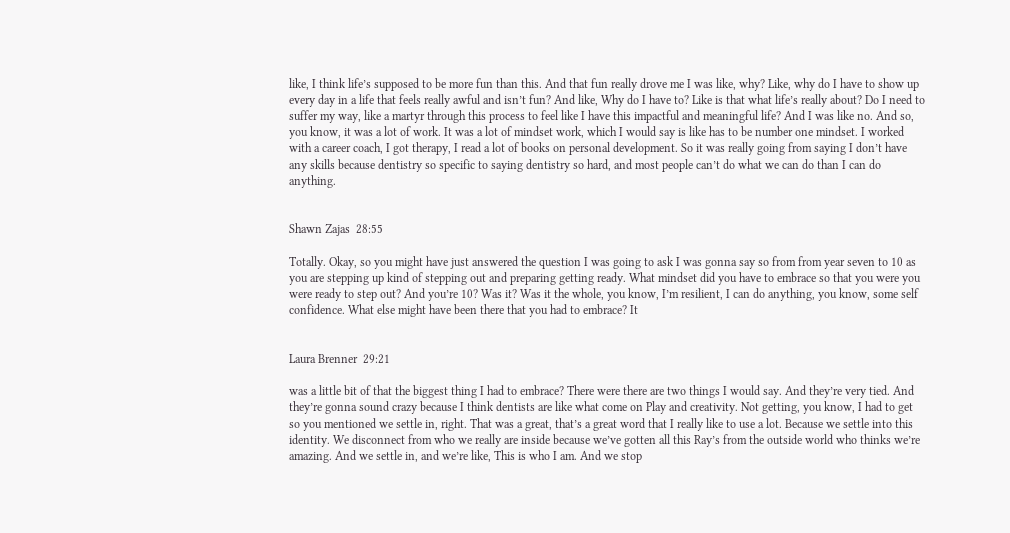like, I think life’s supposed to be more fun than this. And that fun really drove me I was like, why? Like, why do I have to show up every day in a life that feels really awful and isn’t fun? And like, Why do I have to? Like is that what life’s really about? Do I need to suffer my way, like a martyr through this process to feel like I have this impactful and meaningful life? And I was like no. And so, you know, it was a lot of work. It was a lot of mindset work, which I would say is like has to be number one mindset. I worked with a career coach, I got therapy, I read a lot of books on personal development. So it was really going from saying I don’t have any skills because dentistry so specific to saying dentistry so hard, and most people can’t do what we can do than I can do anything.


Shawn Zajas  28:55

Totally. Okay, so you might have just answered the question I was going to ask I was gonna say so from from year seven to 10 as you are stepping up kind of stepping out and preparing getting ready. What mindset did you have to embrace so that you were you were ready to step out? And you’re 10? Was it? Was it the whole, you know, I’m resilient, I can do anything, you know, some self confidence. What else might have been there that you had to embrace? It


Laura Brenner  29:21

was a little bit of that the biggest thing I had to embrace? There were there are two things I would say. And they’re very tied. And they’re gonna sound crazy because I think dentists are like what come on Play and creativity. Not getting, you know, I had to get so you mentioned we settle in, right. That was a great, that’s a great word that I really like to use a lot. Because we settle into this identity. We disconnect from who we really are inside because we’ve gotten all this Ray’s from the outside world who thinks we’re amazing. And we settle in, and we’re like, This is who I am. And we stop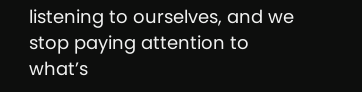listening to ourselves, and we stop paying attention to what’s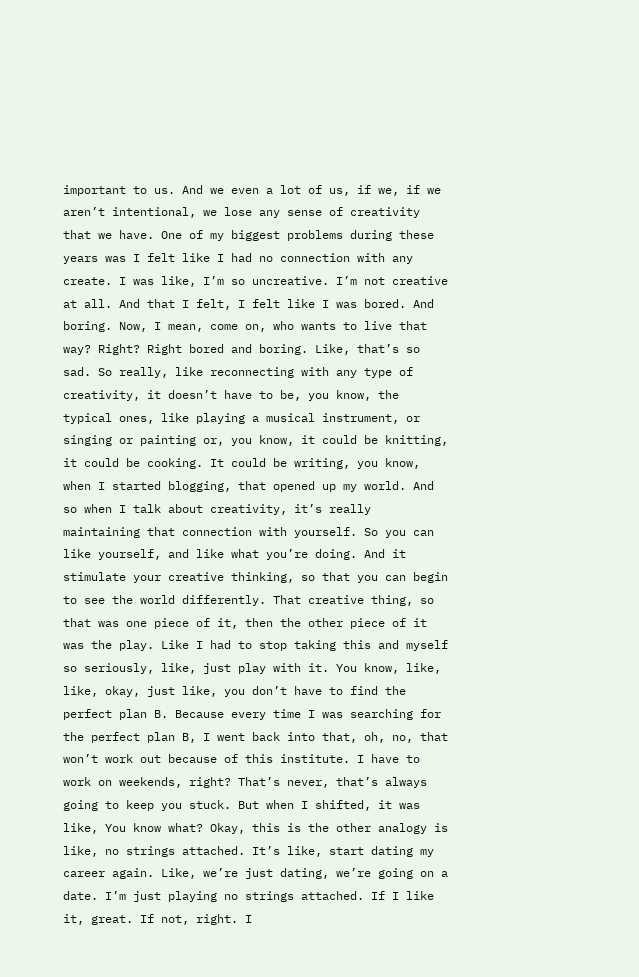important to us. And we even a lot of us, if we, if we aren’t intentional, we lose any sense of creativity that we have. One of my biggest problems during these years was I felt like I had no connection with any create. I was like, I’m so uncreative. I’m not creative at all. And that I felt, I felt like I was bored. And boring. Now, I mean, come on, who wants to live that way? Right? Right bored and boring. Like, that’s so sad. So really, like reconnecting with any type of creativity, it doesn’t have to be, you know, the typical ones, like playing a musical instrument, or singing or painting or, you know, it could be knitting, it could be cooking. It could be writing, you know, when I started blogging, that opened up my world. And so when I talk about creativity, it’s really maintaining that connection with yourself. So you can like yourself, and like what you’re doing. And it stimulate your creative thinking, so that you can begin to see the world differently. That creative thing, so that was one piece of it, then the other piece of it was the play. Like I had to stop taking this and myself so seriously, like, just play with it. You know, like, like, okay, just like, you don’t have to find the perfect plan B. Because every time I was searching for the perfect plan B, I went back into that, oh, no, that won’t work out because of this institute. I have to work on weekends, right? That’s never, that’s always going to keep you stuck. But when I shifted, it was like, You know what? Okay, this is the other analogy is like, no strings attached. It’s like, start dating my career again. Like, we’re just dating, we’re going on a date. I’m just playing no strings attached. If I like it, great. If not, right. I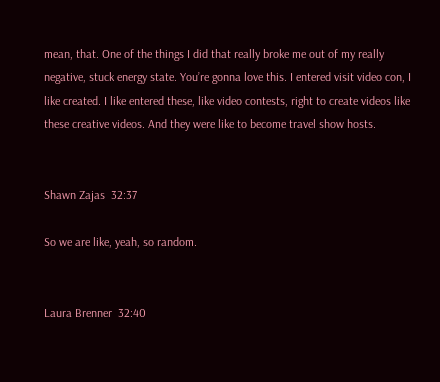mean, that. One of the things I did that really broke me out of my really negative, stuck energy state. You’re gonna love this. I entered visit video con, I like created. I like entered these, like video contests, right to create videos like these creative videos. And they were like to become travel show hosts.


Shawn Zajas  32:37

So we are like, yeah, so random.


Laura Brenner  32:40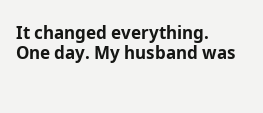It changed everything. One day. My husband was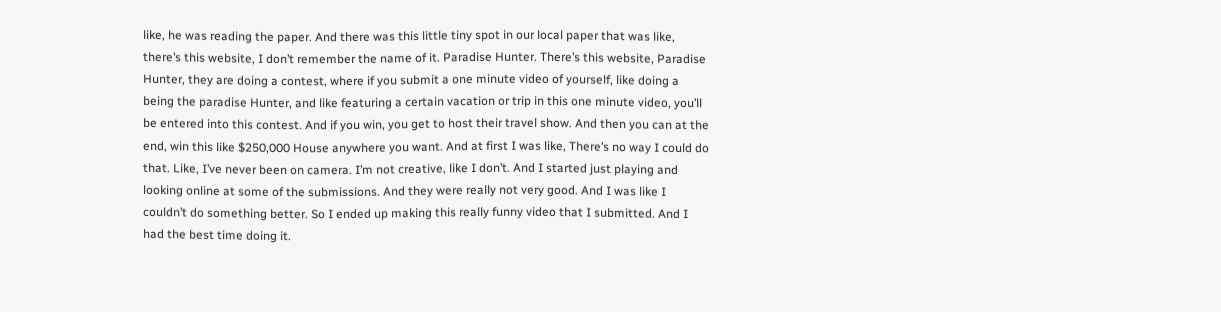like, he was reading the paper. And there was this little tiny spot in our local paper that was like, there’s this website, I don’t remember the name of it. Paradise Hunter. There’s this website, Paradise Hunter, they are doing a contest, where if you submit a one minute video of yourself, like doing a being the paradise Hunter, and like featuring a certain vacation or trip in this one minute video, you’ll be entered into this contest. And if you win, you get to host their travel show. And then you can at the end, win this like $250,000 House anywhere you want. And at first I was like, There’s no way I could do that. Like, I’ve never been on camera. I’m not creative, like I don’t. And I started just playing and looking online at some of the submissions. And they were really not very good. And I was like I couldn’t do something better. So I ended up making this really funny video that I submitted. And I had the best time doing it.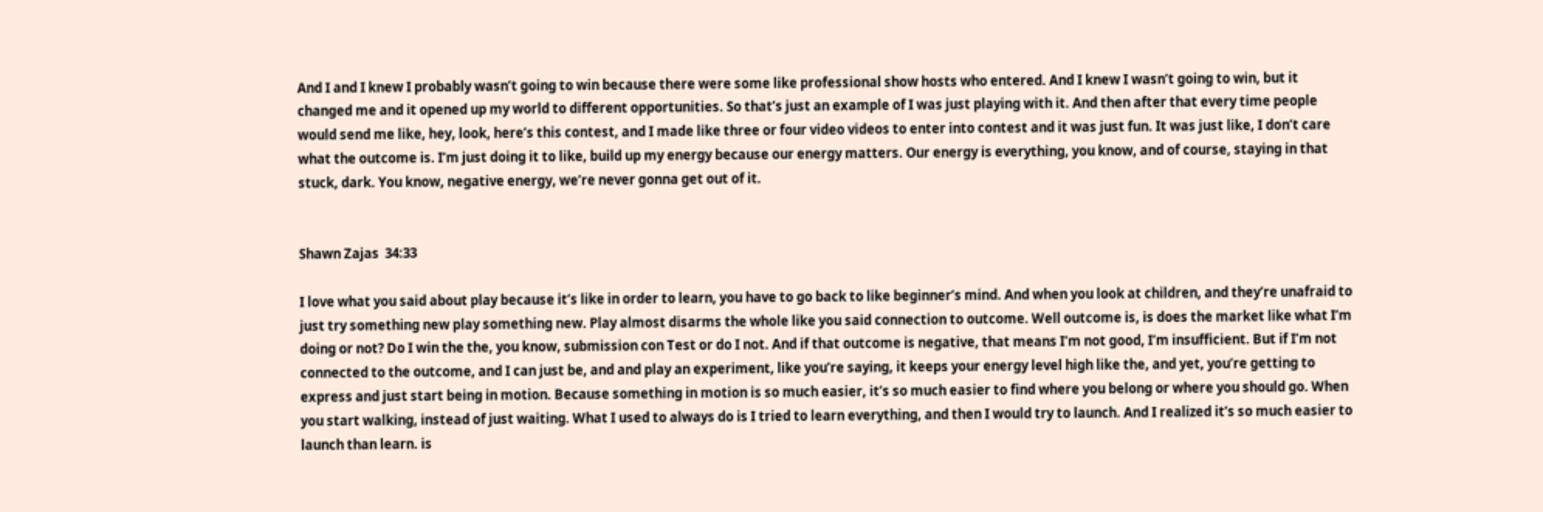And I and I knew I probably wasn’t going to win because there were some like professional show hosts who entered. And I knew I wasn’t going to win, but it changed me and it opened up my world to different opportunities. So that’s just an example of I was just playing with it. And then after that every time people would send me like, hey, look, here’s this contest, and I made like three or four video videos to enter into contest and it was just fun. It was just like, I don’t care what the outcome is. I’m just doing it to like, build up my energy because our energy matters. Our energy is everything, you know, and of course, staying in that stuck, dark. You know, negative energy, we’re never gonna get out of it.


Shawn Zajas  34:33

I love what you said about play because it’s like in order to learn, you have to go back to like beginner’s mind. And when you look at children, and they’re unafraid to just try something new play something new. Play almost disarms the whole like you said connection to outcome. Well outcome is, is does the market like what I’m doing or not? Do I win the the, you know, submission con Test or do I not. And if that outcome is negative, that means I’m not good, I’m insufficient. But if I’m not connected to the outcome, and I can just be, and and play an experiment, like you’re saying, it keeps your energy level high like the, and yet, you’re getting to express and just start being in motion. Because something in motion is so much easier, it’s so much easier to find where you belong or where you should go. When you start walking, instead of just waiting. What I used to always do is I tried to learn everything, and then I would try to launch. And I realized it’s so much easier to launch than learn. is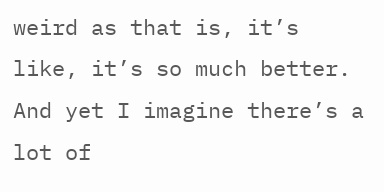weird as that is, it’s like, it’s so much better. And yet I imagine there’s a lot of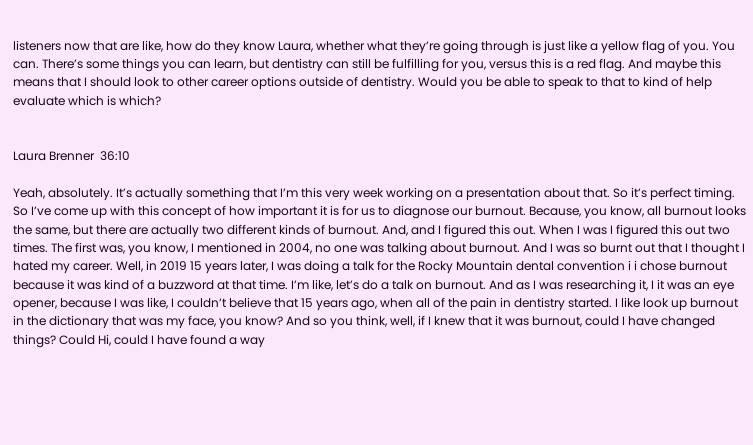listeners now that are like, how do they know Laura, whether what they’re going through is just like a yellow flag of you. You can. There’s some things you can learn, but dentistry can still be fulfilling for you, versus this is a red flag. And maybe this means that I should look to other career options outside of dentistry. Would you be able to speak to that to kind of help evaluate which is which?


Laura Brenner  36:10

Yeah, absolutely. It’s actually something that I’m this very week working on a presentation about that. So it’s perfect timing. So I’ve come up with this concept of how important it is for us to diagnose our burnout. Because, you know, all burnout looks the same, but there are actually two different kinds of burnout. And, and I figured this out. When I was I figured this out two times. The first was, you know, I mentioned in 2004, no one was talking about burnout. And I was so burnt out that I thought I hated my career. Well, in 2019 15 years later, I was doing a talk for the Rocky Mountain dental convention i i chose burnout because it was kind of a buzzword at that time. I’m like, let’s do a talk on burnout. And as I was researching it, I it was an eye opener, because I was like, I couldn’t believe that 15 years ago, when all of the pain in dentistry started. I like look up burnout in the dictionary that was my face, you know? And so you think, well, if I knew that it was burnout, could I have changed things? Could Hi, could I have found a way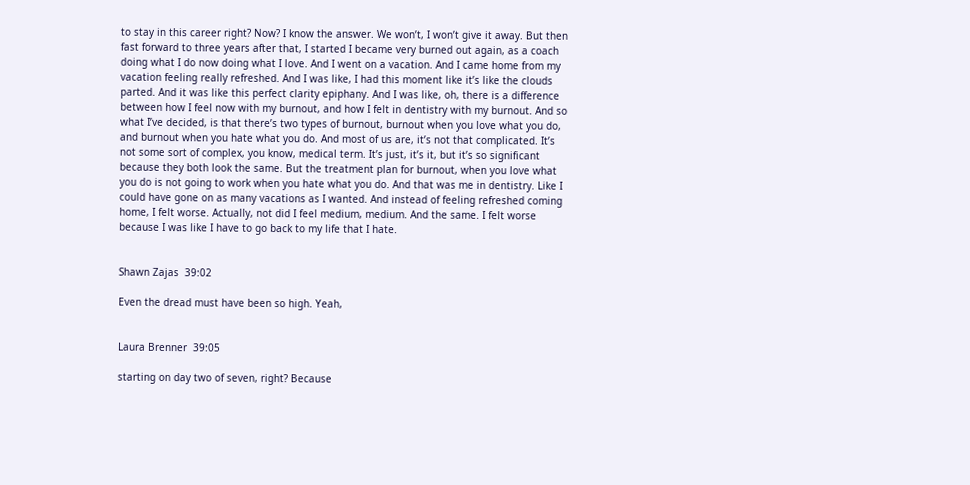to stay in this career right? Now? I know the answer. We won’t, I won’t give it away. But then fast forward to three years after that, I started I became very burned out again, as a coach doing what I do now doing what I love. And I went on a vacation. And I came home from my vacation feeling really refreshed. And I was like, I had this moment like it’s like the clouds parted. And it was like this perfect clarity epiphany. And I was like, oh, there is a difference between how I feel now with my burnout, and how I felt in dentistry with my burnout. And so what I’ve decided, is that there’s two types of burnout, burnout when you love what you do, and burnout when you hate what you do. And most of us are, it’s not that complicated. It’s not some sort of complex, you know, medical term. It’s just, it’s it, but it’s so significant because they both look the same. But the treatment plan for burnout, when you love what you do is not going to work when you hate what you do. And that was me in dentistry. Like I could have gone on as many vacations as I wanted. And instead of feeling refreshed coming home, I felt worse. Actually, not did I feel medium, medium. And the same. I felt worse because I was like I have to go back to my life that I hate.


Shawn Zajas  39:02

Even the dread must have been so high. Yeah,


Laura Brenner  39:05

starting on day two of seven, right? Because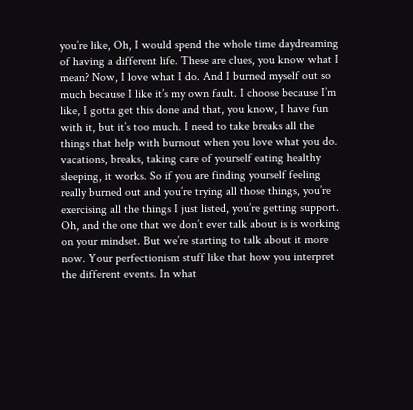you’re like, Oh, I would spend the whole time daydreaming of having a different life. These are clues, you know what I mean? Now, I love what I do. And I burned myself out so much because I like it’s my own fault. I choose because I’m like, I gotta get this done and that, you know, I have fun with it, but it’s too much. I need to take breaks all the things that help with burnout when you love what you do. vacations, breaks, taking care of yourself eating healthy sleeping, it works. So if you are finding yourself feeling really burned out and you’re trying all those things, you’re exercising all the things I just listed, you’re getting support. Oh, and the one that we don’t ever talk about is is working on your mindset. But we’re starting to talk about it more now. Your perfectionism stuff like that how you interpret the different events. In what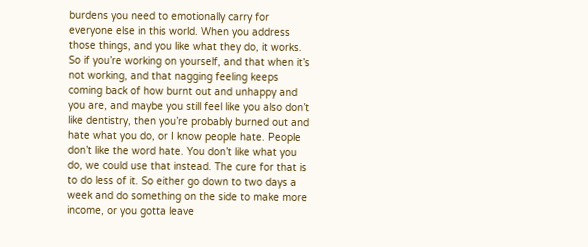burdens you need to emotionally carry for everyone else in this world. When you address those things, and you like what they do, it works. So if you’re working on yourself, and that when it’s not working, and that nagging feeling keeps coming back of how burnt out and unhappy and you are, and maybe you still feel like you also don’t like dentistry, then you’re probably burned out and hate what you do, or I know people hate. People don’t like the word hate. You don’t like what you do, we could use that instead. The cure for that is to do less of it. So either go down to two days a week and do something on the side to make more income, or you gotta leave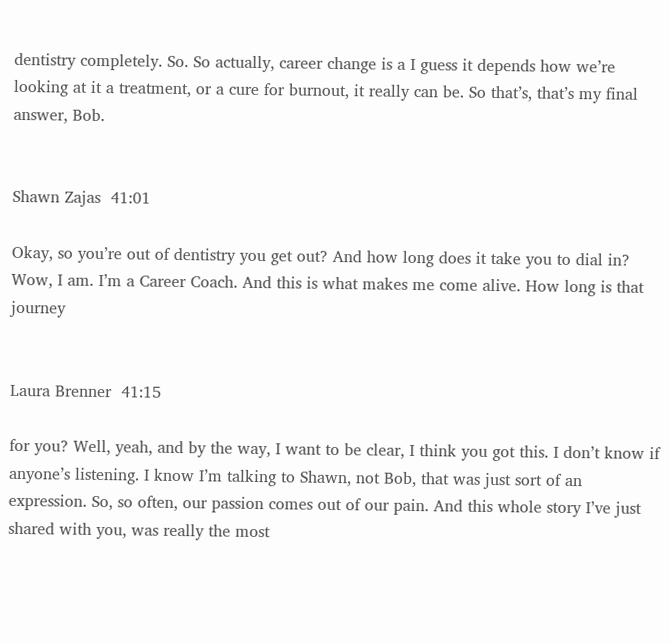dentistry completely. So. So actually, career change is a I guess it depends how we’re looking at it a treatment, or a cure for burnout, it really can be. So that’s, that’s my final answer, Bob.


Shawn Zajas  41:01

Okay, so you’re out of dentistry you get out? And how long does it take you to dial in? Wow, I am. I’m a Career Coach. And this is what makes me come alive. How long is that journey


Laura Brenner  41:15

for you? Well, yeah, and by the way, I want to be clear, I think you got this. I don’t know if anyone’s listening. I know I’m talking to Shawn, not Bob, that was just sort of an expression. So, so often, our passion comes out of our pain. And this whole story I’ve just shared with you, was really the most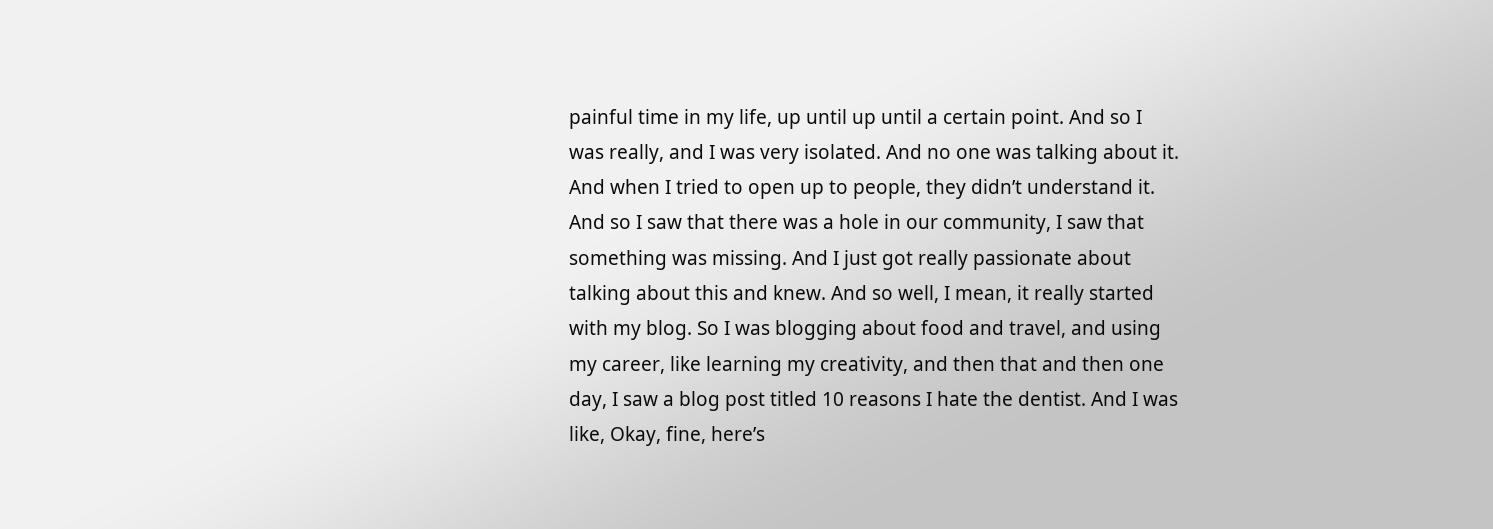painful time in my life, up until up until a certain point. And so I was really, and I was very isolated. And no one was talking about it. And when I tried to open up to people, they didn’t understand it. And so I saw that there was a hole in our community, I saw that something was missing. And I just got really passionate about talking about this and knew. And so well, I mean, it really started with my blog. So I was blogging about food and travel, and using my career, like learning my creativity, and then that and then one day, I saw a blog post titled 10 reasons I hate the dentist. And I was like, Okay, fine, here’s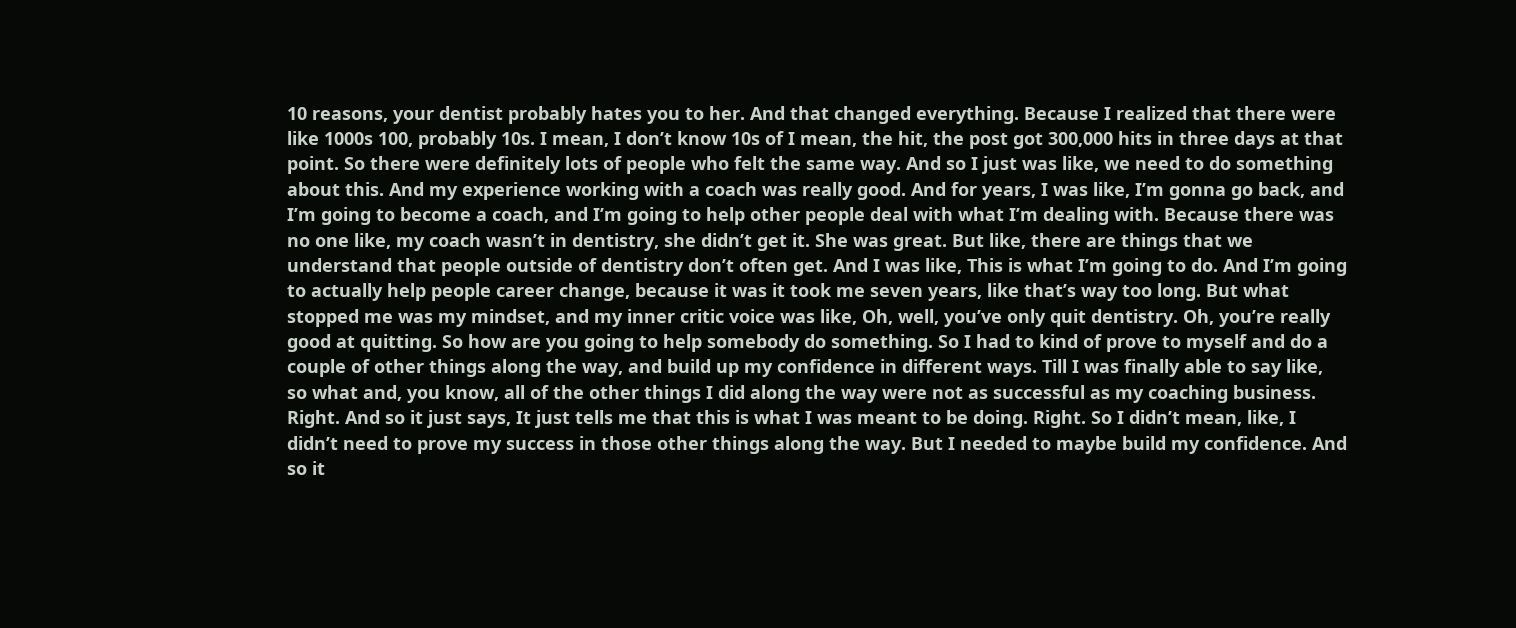10 reasons, your dentist probably hates you to her. And that changed everything. Because I realized that there were like 1000s 100, probably 10s. I mean, I don’t know 10s of I mean, the hit, the post got 300,000 hits in three days at that point. So there were definitely lots of people who felt the same way. And so I just was like, we need to do something about this. And my experience working with a coach was really good. And for years, I was like, I’m gonna go back, and I’m going to become a coach, and I’m going to help other people deal with what I’m dealing with. Because there was no one like, my coach wasn’t in dentistry, she didn’t get it. She was great. But like, there are things that we understand that people outside of dentistry don’t often get. And I was like, This is what I’m going to do. And I’m going to actually help people career change, because it was it took me seven years, like that’s way too long. But what stopped me was my mindset, and my inner critic voice was like, Oh, well, you’ve only quit dentistry. Oh, you’re really good at quitting. So how are you going to help somebody do something. So I had to kind of prove to myself and do a couple of other things along the way, and build up my confidence in different ways. Till I was finally able to say like, so what and, you know, all of the other things I did along the way were not as successful as my coaching business. Right. And so it just says, It just tells me that this is what I was meant to be doing. Right. So I didn’t mean, like, I didn’t need to prove my success in those other things along the way. But I needed to maybe build my confidence. And so it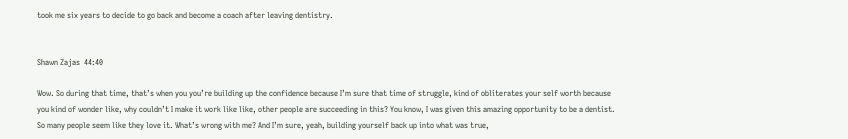took me six years to decide to go back and become a coach after leaving dentistry.


Shawn Zajas  44:40

Wow. So during that time, that’s when you you’re building up the confidence because I’m sure that time of struggle, kind of obliterates your self worth because you kind of wonder like, why couldn’t I make it work like like, other people are succeeding in this? You know, I was given this amazing opportunity to be a dentist. So many people seem like they love it. What’s wrong with me? And I’m sure, yeah, building yourself back up into what was true,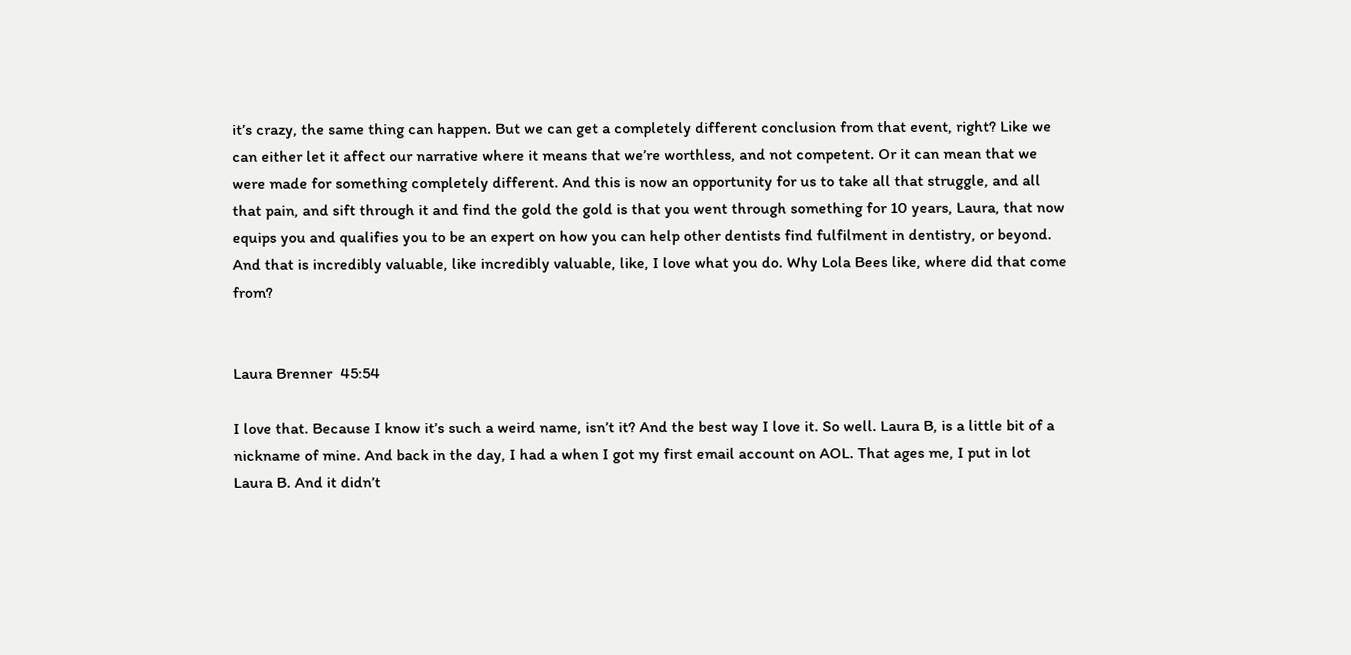it’s crazy, the same thing can happen. But we can get a completely different conclusion from that event, right? Like we can either let it affect our narrative where it means that we’re worthless, and not competent. Or it can mean that we were made for something completely different. And this is now an opportunity for us to take all that struggle, and all that pain, and sift through it and find the gold the gold is that you went through something for 10 years, Laura, that now equips you and qualifies you to be an expert on how you can help other dentists find fulfilment in dentistry, or beyond. And that is incredibly valuable, like incredibly valuable, like, I love what you do. Why Lola Bees like, where did that come from?


Laura Brenner  45:54

I love that. Because I know it’s such a weird name, isn’t it? And the best way I love it. So well. Laura B, is a little bit of a nickname of mine. And back in the day, I had a when I got my first email account on AOL. That ages me, I put in lot Laura B. And it didn’t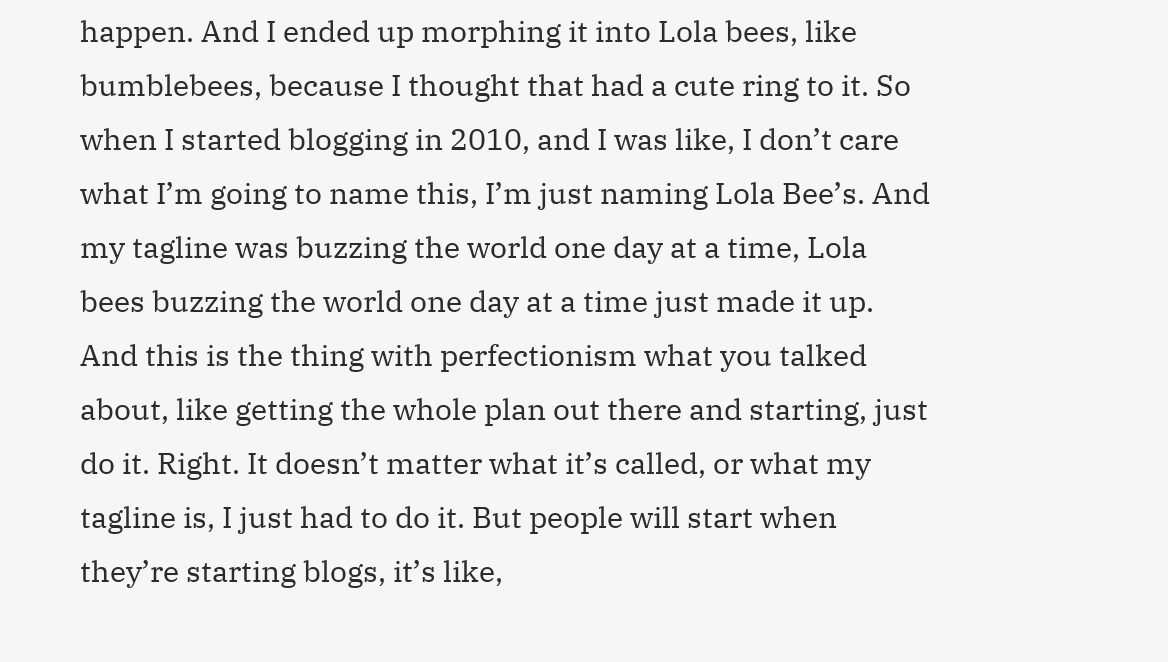happen. And I ended up morphing it into Lola bees, like bumblebees, because I thought that had a cute ring to it. So when I started blogging in 2010, and I was like, I don’t care what I’m going to name this, I’m just naming Lola Bee’s. And my tagline was buzzing the world one day at a time, Lola bees buzzing the world one day at a time just made it up. And this is the thing with perfectionism what you talked about, like getting the whole plan out there and starting, just do it. Right. It doesn’t matter what it’s called, or what my tagline is, I just had to do it. But people will start when they’re starting blogs, it’s like,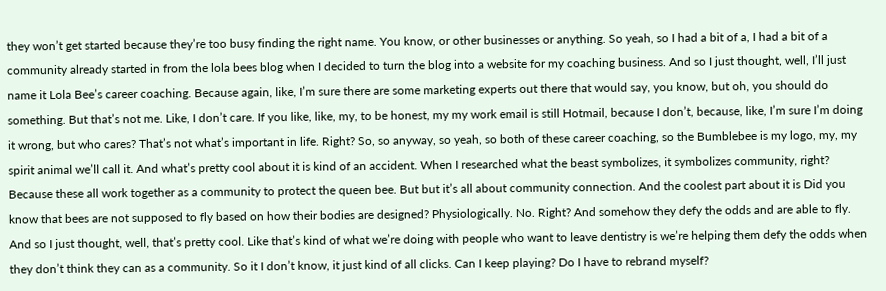they won’t get started because they’re too busy finding the right name. You know, or other businesses or anything. So yeah, so I had a bit of a, I had a bit of a community already started in from the lola bees blog when I decided to turn the blog into a website for my coaching business. And so I just thought, well, I’ll just name it Lola Bee’s career coaching. Because again, like, I’m sure there are some marketing experts out there that would say, you know, but oh, you should do something. But that’s not me. Like, I don’t care. If you like, like, my, to be honest, my my work email is still Hotmail, because I don’t, because, like, I’m sure I’m doing it wrong, but who cares? That’s not what’s important in life. Right? So, so anyway, so yeah, so both of these career coaching, so the Bumblebee is my logo, my, my spirit animal we’ll call it. And what’s pretty cool about it is kind of an accident. When I researched what the beast symbolizes, it symbolizes community, right? Because these all work together as a community to protect the queen bee. But but it’s all about community connection. And the coolest part about it is Did you know that bees are not supposed to fly based on how their bodies are designed? Physiologically. No. Right? And somehow they defy the odds and are able to fly. And so I just thought, well, that’s pretty cool. Like that’s kind of what we’re doing with people who want to leave dentistry is we’re helping them defy the odds when they don’t think they can as a community. So it I don’t know, it just kind of all clicks. Can I keep playing? Do I have to rebrand myself?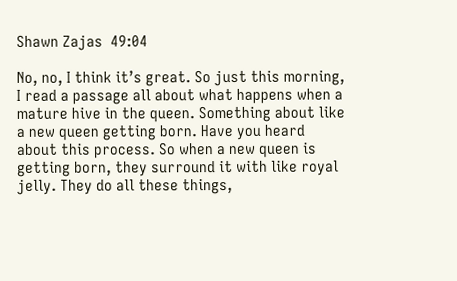Shawn Zajas  49:04

No, no, I think it’s great. So just this morning, I read a passage all about what happens when a mature hive in the queen. Something about like a new queen getting born. Have you heard about this process. So when a new queen is getting born, they surround it with like royal jelly. They do all these things,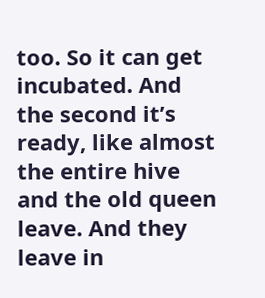too. So it can get incubated. And the second it’s ready, like almost the entire hive and the old queen leave. And they leave in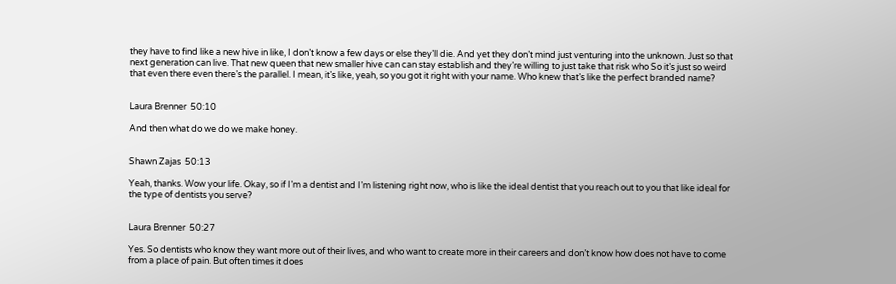they have to find like a new hive in like, I don’t know a few days or else they’ll die. And yet they don’t mind just venturing into the unknown. Just so that next generation can live. That new queen that new smaller hive can can stay establish and they’re willing to just take that risk who So it’s just so weird that even there even there’s the parallel. I mean, it’s like, yeah, so you got it right with your name. Who knew that’s like the perfect branded name?


Laura Brenner  50:10

And then what do we do we make honey.


Shawn Zajas  50:13

Yeah, thanks. Wow your life. Okay, so if I’m a dentist and I’m listening right now, who is like the ideal dentist that you reach out to you that like ideal for the type of dentists you serve?


Laura Brenner  50:27

Yes. So dentists who know they want more out of their lives, and who want to create more in their careers and don’t know how does not have to come from a place of pain. But often times it does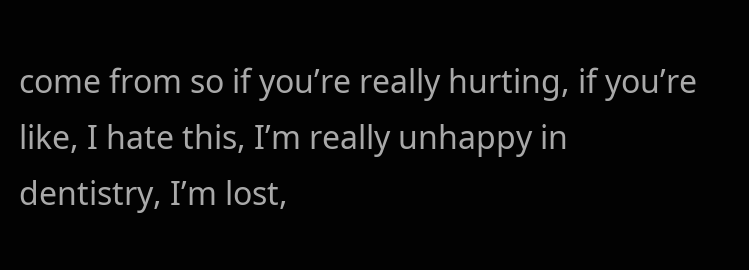come from so if you’re really hurting, if you’re like, I hate this, I’m really unhappy in dentistry, I’m lost,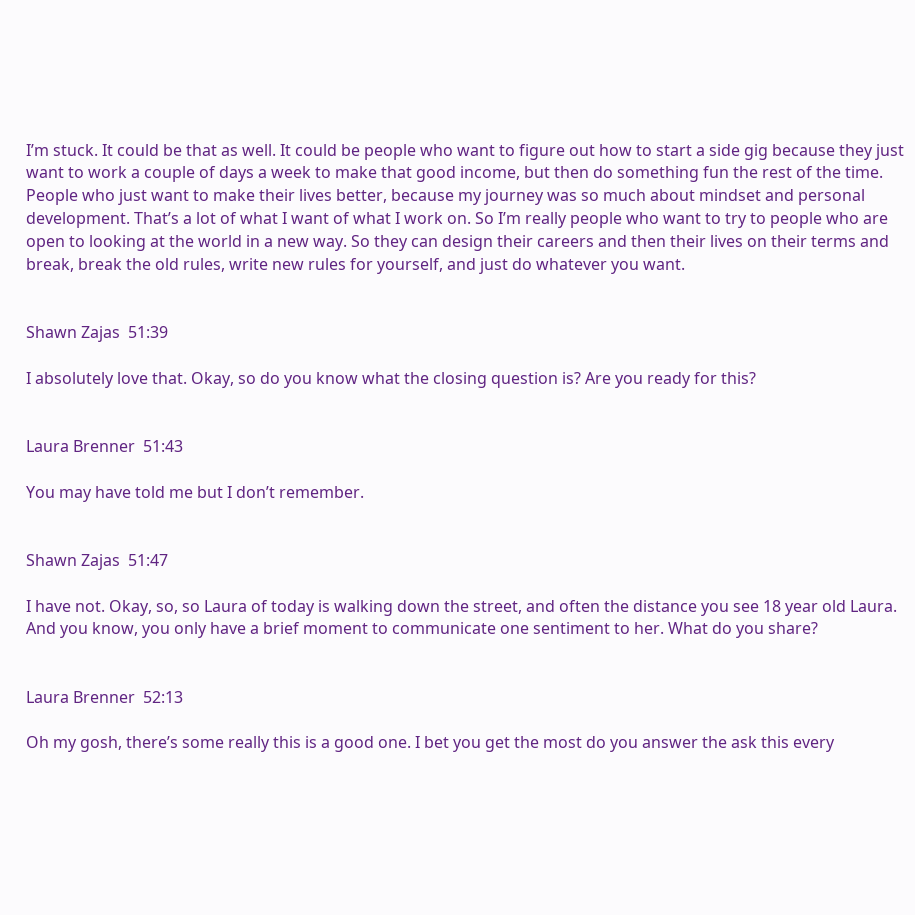I’m stuck. It could be that as well. It could be people who want to figure out how to start a side gig because they just want to work a couple of days a week to make that good income, but then do something fun the rest of the time. People who just want to make their lives better, because my journey was so much about mindset and personal development. That’s a lot of what I want of what I work on. So I’m really people who want to try to people who are open to looking at the world in a new way. So they can design their careers and then their lives on their terms and break, break the old rules, write new rules for yourself, and just do whatever you want.


Shawn Zajas  51:39

I absolutely love that. Okay, so do you know what the closing question is? Are you ready for this?


Laura Brenner  51:43

You may have told me but I don’t remember.


Shawn Zajas  51:47

I have not. Okay, so, so Laura of today is walking down the street, and often the distance you see 18 year old Laura. And you know, you only have a brief moment to communicate one sentiment to her. What do you share?


Laura Brenner  52:13

Oh my gosh, there’s some really this is a good one. I bet you get the most do you answer the ask this every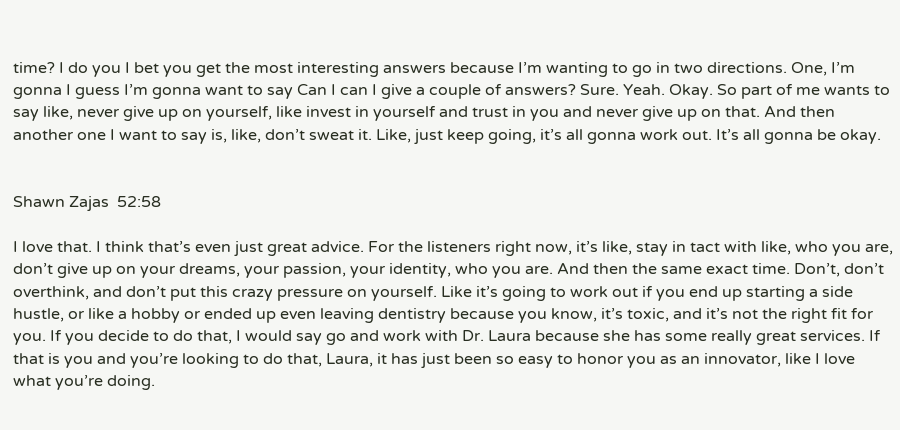time? I do you I bet you get the most interesting answers because I’m wanting to go in two directions. One, I’m gonna I guess I’m gonna want to say Can I can I give a couple of answers? Sure. Yeah. Okay. So part of me wants to say like, never give up on yourself, like invest in yourself and trust in you and never give up on that. And then another one I want to say is, like, don’t sweat it. Like, just keep going, it’s all gonna work out. It’s all gonna be okay.


Shawn Zajas  52:58

I love that. I think that’s even just great advice. For the listeners right now, it’s like, stay in tact with like, who you are, don’t give up on your dreams, your passion, your identity, who you are. And then the same exact time. Don’t, don’t overthink, and don’t put this crazy pressure on yourself. Like it’s going to work out if you end up starting a side hustle, or like a hobby or ended up even leaving dentistry because you know, it’s toxic, and it’s not the right fit for you. If you decide to do that, I would say go and work with Dr. Laura because she has some really great services. If that is you and you’re looking to do that, Laura, it has just been so easy to honor you as an innovator, like I love what you’re doing.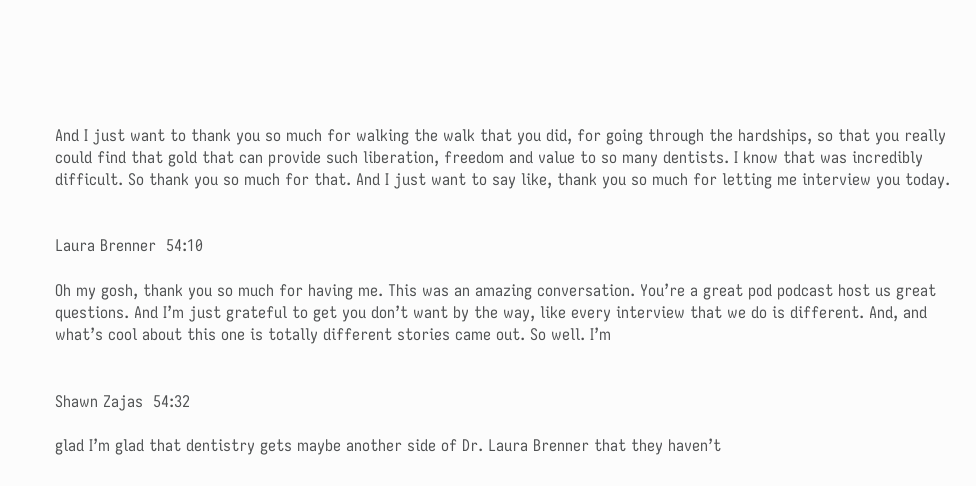And I just want to thank you so much for walking the walk that you did, for going through the hardships, so that you really could find that gold that can provide such liberation, freedom and value to so many dentists. I know that was incredibly difficult. So thank you so much for that. And I just want to say like, thank you so much for letting me interview you today.


Laura Brenner  54:10

Oh my gosh, thank you so much for having me. This was an amazing conversation. You’re a great pod podcast host us great questions. And I’m just grateful to get you don’t want by the way, like every interview that we do is different. And, and what’s cool about this one is totally different stories came out. So well. I’m


Shawn Zajas  54:32

glad I’m glad that dentistry gets maybe another side of Dr. Laura Brenner that they haven’t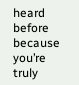heard before because you’re truly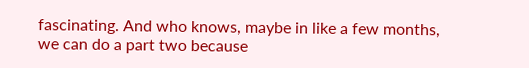fascinating. And who knows, maybe in like a few months, we can do a part two because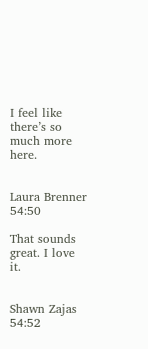I feel like there’s so much more here.


Laura Brenner  54:50

That sounds great. I love it.


Shawn Zajas  54:52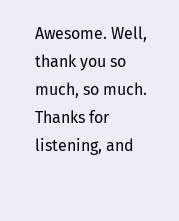Awesome. Well, thank you so much, so much. Thanks for listening, and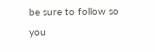be sure to follow so you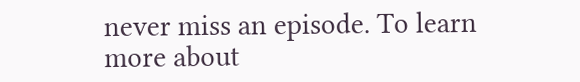never miss an episode. To learn more about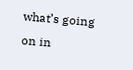what’s going on in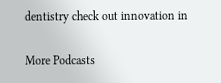dentistry check out innovation in

More Podcasts